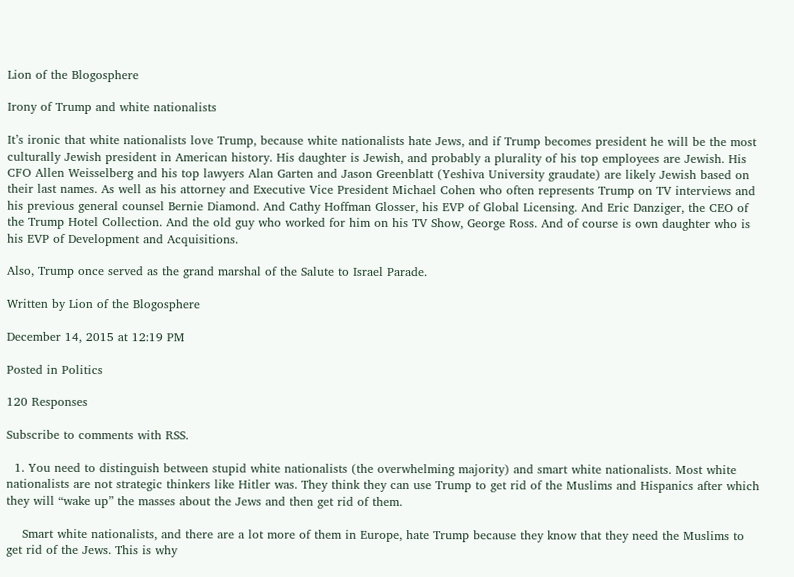Lion of the Blogosphere

Irony of Trump and white nationalists

It’s ironic that white nationalists love Trump, because white nationalists hate Jews, and if Trump becomes president he will be the most culturally Jewish president in American history. His daughter is Jewish, and probably a plurality of his top employees are Jewish. His CFO Allen Weisselberg and his top lawyers Alan Garten and Jason Greenblatt (Yeshiva University graudate) are likely Jewish based on their last names. As well as his attorney and Executive Vice President Michael Cohen who often represents Trump on TV interviews and his previous general counsel Bernie Diamond. And Cathy Hoffman Glosser, his EVP of Global Licensing. And Eric Danziger, the CEO of the Trump Hotel Collection. And the old guy who worked for him on his TV Show, George Ross. And of course is own daughter who is his EVP of Development and Acquisitions.

Also, Trump once served as the grand marshal of the Salute to Israel Parade.

Written by Lion of the Blogosphere

December 14, 2015 at 12:19 PM

Posted in Politics

120 Responses

Subscribe to comments with RSS.

  1. You need to distinguish between stupid white nationalists (the overwhelming majority) and smart white nationalists. Most white nationalists are not strategic thinkers like Hitler was. They think they can use Trump to get rid of the Muslims and Hispanics after which they will “wake up” the masses about the Jews and then get rid of them.

    Smart white nationalists, and there are a lot more of them in Europe, hate Trump because they know that they need the Muslims to get rid of the Jews. This is why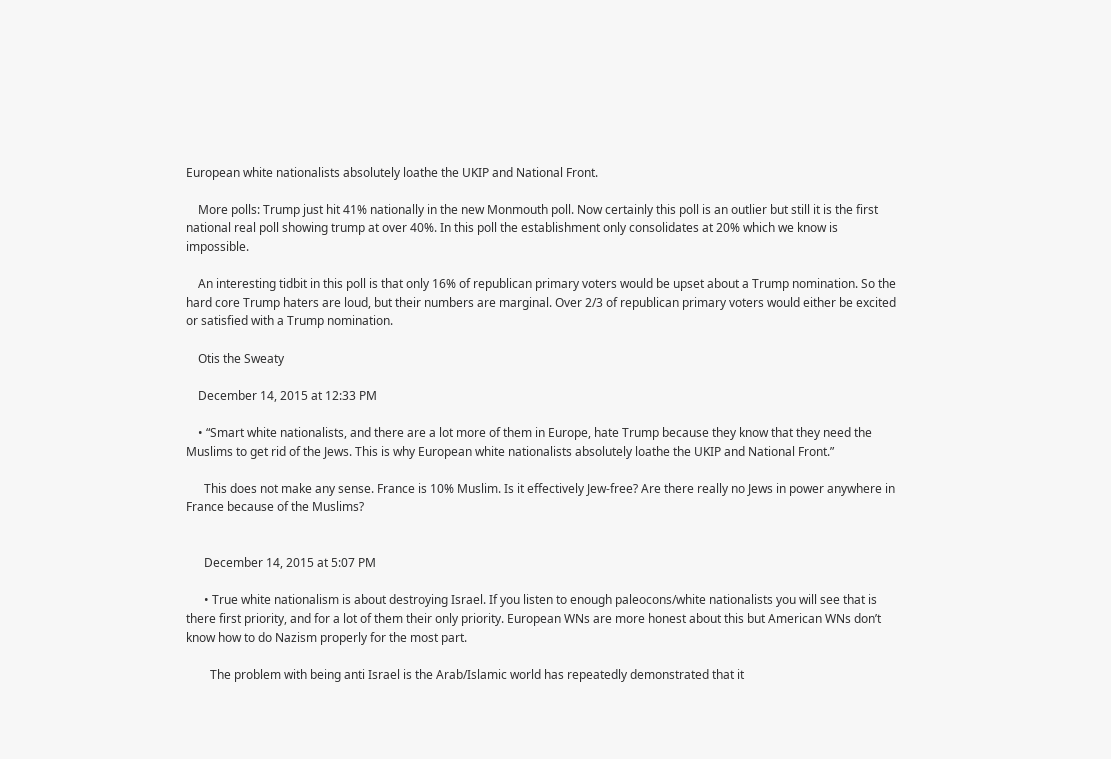European white nationalists absolutely loathe the UKIP and National Front.

    More polls: Trump just hit 41% nationally in the new Monmouth poll. Now certainly this poll is an outlier but still it is the first national real poll showing trump at over 40%. In this poll the establishment only consolidates at 20% which we know is impossible.

    An interesting tidbit in this poll is that only 16% of republican primary voters would be upset about a Trump nomination. So the hard core Trump haters are loud, but their numbers are marginal. Over 2/3 of republican primary voters would either be excited or satisfied with a Trump nomination.

    Otis the Sweaty

    December 14, 2015 at 12:33 PM

    • “Smart white nationalists, and there are a lot more of them in Europe, hate Trump because they know that they need the Muslims to get rid of the Jews. This is why European white nationalists absolutely loathe the UKIP and National Front.”

      This does not make any sense. France is 10% Muslim. Is it effectively Jew-free? Are there really no Jews in power anywhere in France because of the Muslims?


      December 14, 2015 at 5:07 PM

      • True white nationalism is about destroying Israel. If you listen to enough paleocons/white nationalists you will see that is there first priority, and for a lot of them their only priority. European WNs are more honest about this but American WNs don’t know how to do Nazism properly for the most part.

        The problem with being anti Israel is the Arab/Islamic world has repeatedly demonstrated that it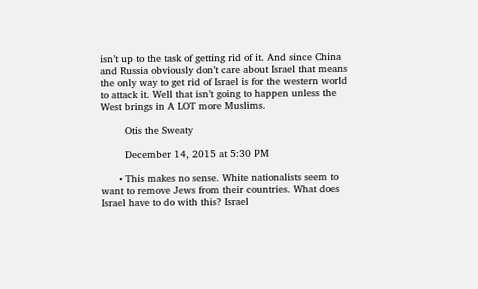isn’t up to the task of getting rid of it. And since China and Russia obviously don’t care about Israel that means the only way to get rid of Israel is for the western world to attack it. Well that isn’t going to happen unless the West brings in A LOT more Muslims.

        Otis the Sweaty

        December 14, 2015 at 5:30 PM

      • This makes no sense. White nationalists seem to want to remove Jews from their countries. What does Israel have to do with this? Israel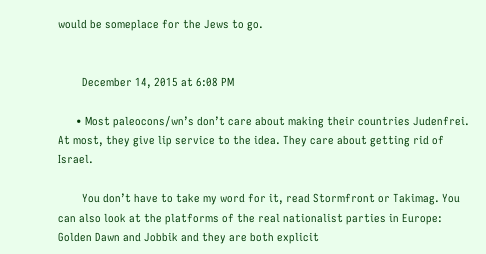would be someplace for the Jews to go.


        December 14, 2015 at 6:08 PM

      • Most paleocons/wn’s don’t care about making their countries Judenfrei. At most, they give lip service to the idea. They care about getting rid of Israel.

        You don’t have to take my word for it, read Stormfront or Takimag. You can also look at the platforms of the real nationalist parties in Europe: Golden Dawn and Jobbik and they are both explicit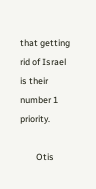that getting rid of Israel is their number 1 priority.

        Otis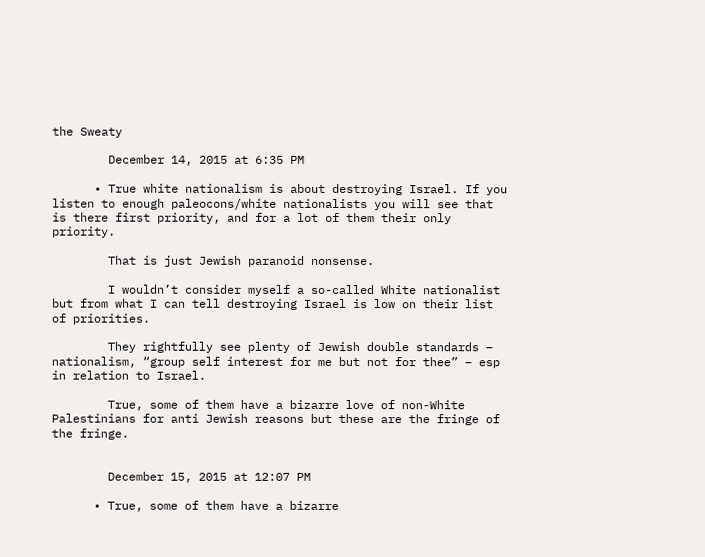the Sweaty

        December 14, 2015 at 6:35 PM

      • True white nationalism is about destroying Israel. If you listen to enough paleocons/white nationalists you will see that is there first priority, and for a lot of them their only priority.

        That is just Jewish paranoid nonsense.

        I wouldn’t consider myself a so-called White nationalist but from what I can tell destroying Israel is low on their list of priorities.

        They rightfully see plenty of Jewish double standards – nationalism, “group self interest for me but not for thee” – esp in relation to Israel.

        True, some of them have a bizarre love of non-White Palestinians for anti Jewish reasons but these are the fringe of the fringe.


        December 15, 2015 at 12:07 PM

      • True, some of them have a bizarre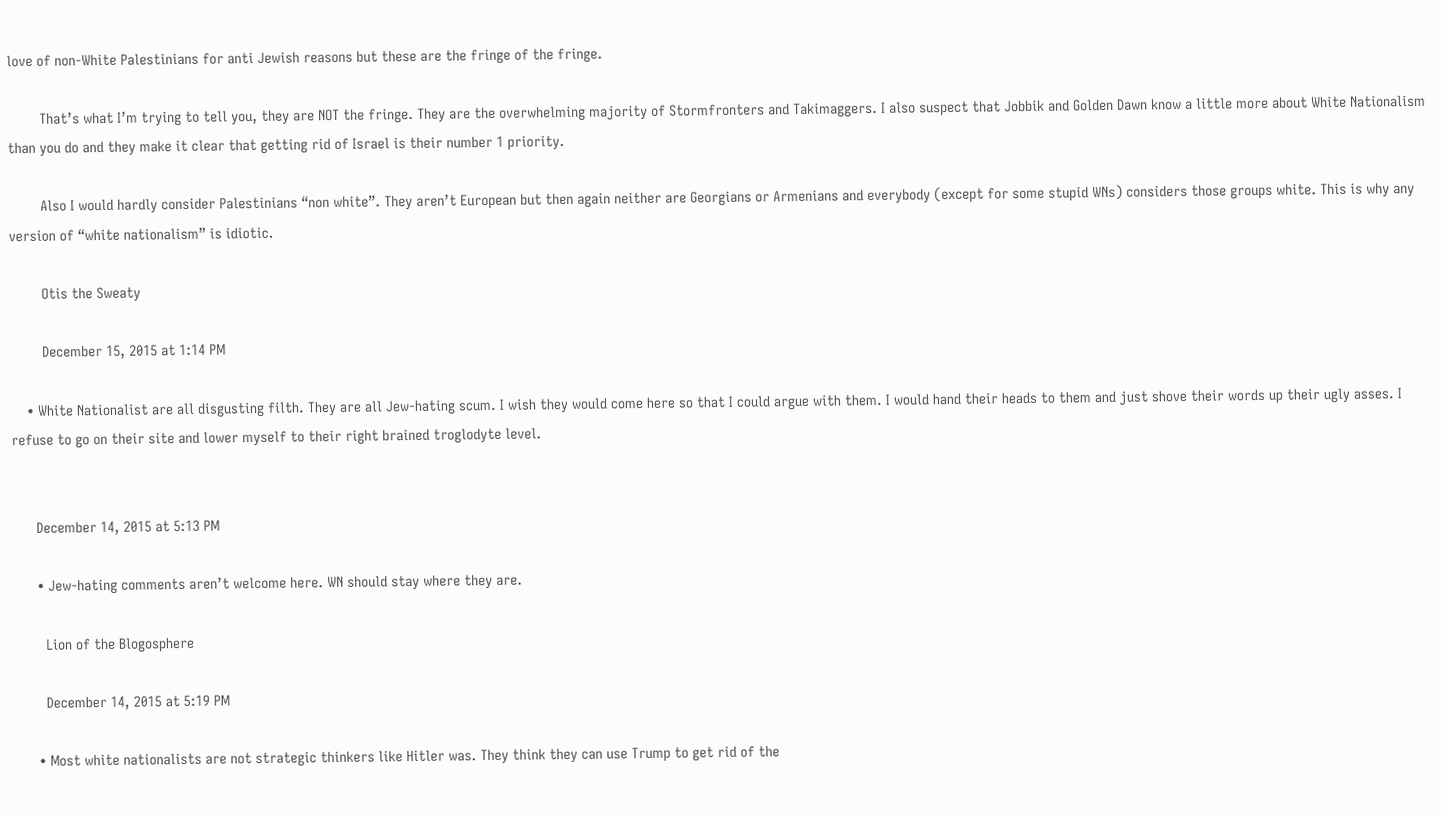love of non-White Palestinians for anti Jewish reasons but these are the fringe of the fringe.

        That’s what I’m trying to tell you, they are NOT the fringe. They are the overwhelming majority of Stormfronters and Takimaggers. I also suspect that Jobbik and Golden Dawn know a little more about White Nationalism than you do and they make it clear that getting rid of Israel is their number 1 priority.

        Also I would hardly consider Palestinians “non white”. They aren’t European but then again neither are Georgians or Armenians and everybody (except for some stupid WNs) considers those groups white. This is why any version of “white nationalism” is idiotic.

        Otis the Sweaty

        December 15, 2015 at 1:14 PM

    • White Nationalist are all disgusting filth. They are all Jew-hating scum. I wish they would come here so that I could argue with them. I would hand their heads to them and just shove their words up their ugly asses. I refuse to go on their site and lower myself to their right brained troglodyte level.


      December 14, 2015 at 5:13 PM

      • Jew-hating comments aren’t welcome here. WN should stay where they are.

        Lion of the Blogosphere

        December 14, 2015 at 5:19 PM

      • Most white nationalists are not strategic thinkers like Hitler was. They think they can use Trump to get rid of the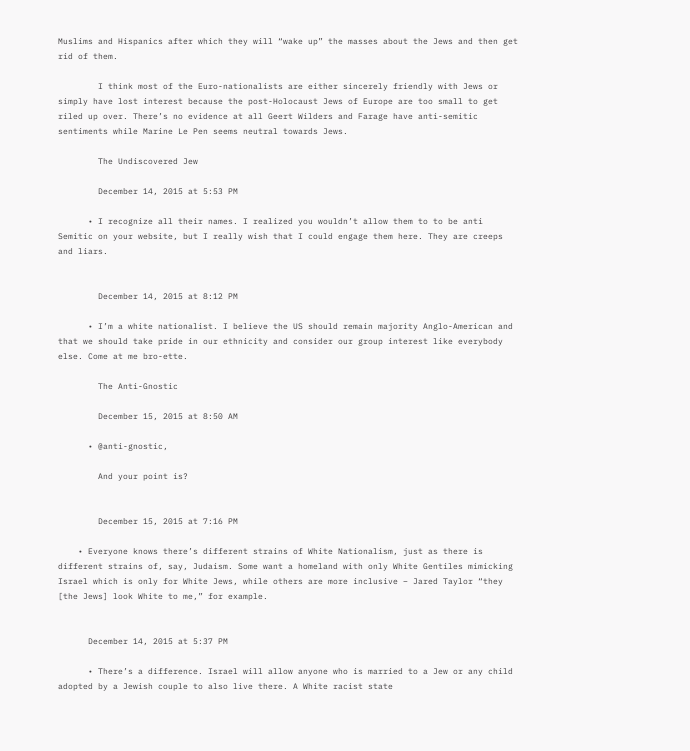Muslims and Hispanics after which they will “wake up” the masses about the Jews and then get rid of them.

        I think most of the Euro-nationalists are either sincerely friendly with Jews or simply have lost interest because the post-Holocaust Jews of Europe are too small to get riled up over. There’s no evidence at all Geert Wilders and Farage have anti-semitic sentiments while Marine Le Pen seems neutral towards Jews.

        The Undiscovered Jew

        December 14, 2015 at 5:53 PM

      • I recognize all their names. I realized you wouldn’t allow them to to be anti Semitic on your website, but I really wish that I could engage them here. They are creeps and liars.


        December 14, 2015 at 8:12 PM

      • I’m a white nationalist. I believe the US should remain majority Anglo-American and that we should take pride in our ethnicity and consider our group interest like everybody else. Come at me bro-ette.

        The Anti-Gnostic

        December 15, 2015 at 8:50 AM

      • @anti-gnostic,

        And your point is?


        December 15, 2015 at 7:16 PM

    • Everyone knows there’s different strains of White Nationalism, just as there is different strains of, say, Judaism. Some want a homeland with only White Gentiles mimicking Israel which is only for White Jews, while others are more inclusive – Jared Taylor “they [the Jews] look White to me,” for example.


      December 14, 2015 at 5:37 PM

      • There’s a difference. Israel will allow anyone who is married to a Jew or any child adopted by a Jewish couple to also live there. A White racist state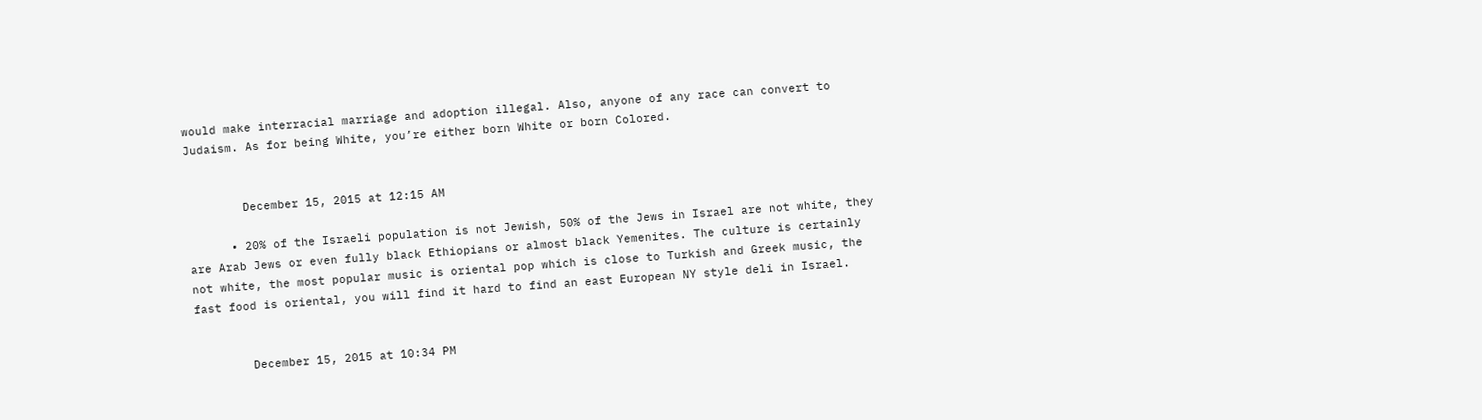would make interracial marriage and adoption illegal. Also, anyone of any race can convert to Judaism. As for being White, you’re either born White or born Colored.


        December 15, 2015 at 12:15 AM

      • 20% of the Israeli population is not Jewish, 50% of the Jews in Israel are not white, they are Arab Jews or even fully black Ethiopians or almost black Yemenites. The culture is certainly not white, the most popular music is oriental pop which is close to Turkish and Greek music, the fast food is oriental, you will find it hard to find an east European NY style deli in Israel.


        December 15, 2015 at 10:34 PM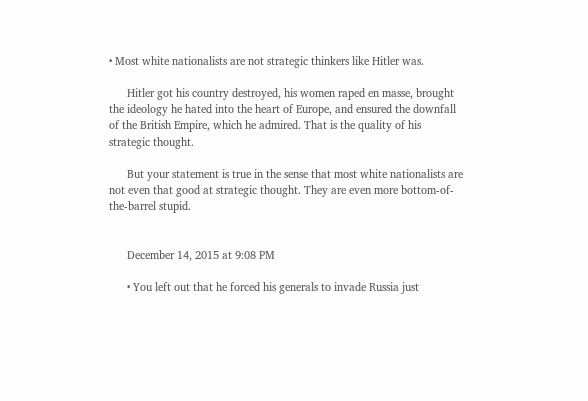• Most white nationalists are not strategic thinkers like Hitler was.

      Hitler got his country destroyed, his women raped en masse, brought the ideology he hated into the heart of Europe, and ensured the downfall of the British Empire, which he admired. That is the quality of his strategic thought.

      But your statement is true in the sense that most white nationalists are not even that good at strategic thought. They are even more bottom-of-the-barrel stupid.


      December 14, 2015 at 9:08 PM

      • You left out that he forced his generals to invade Russia just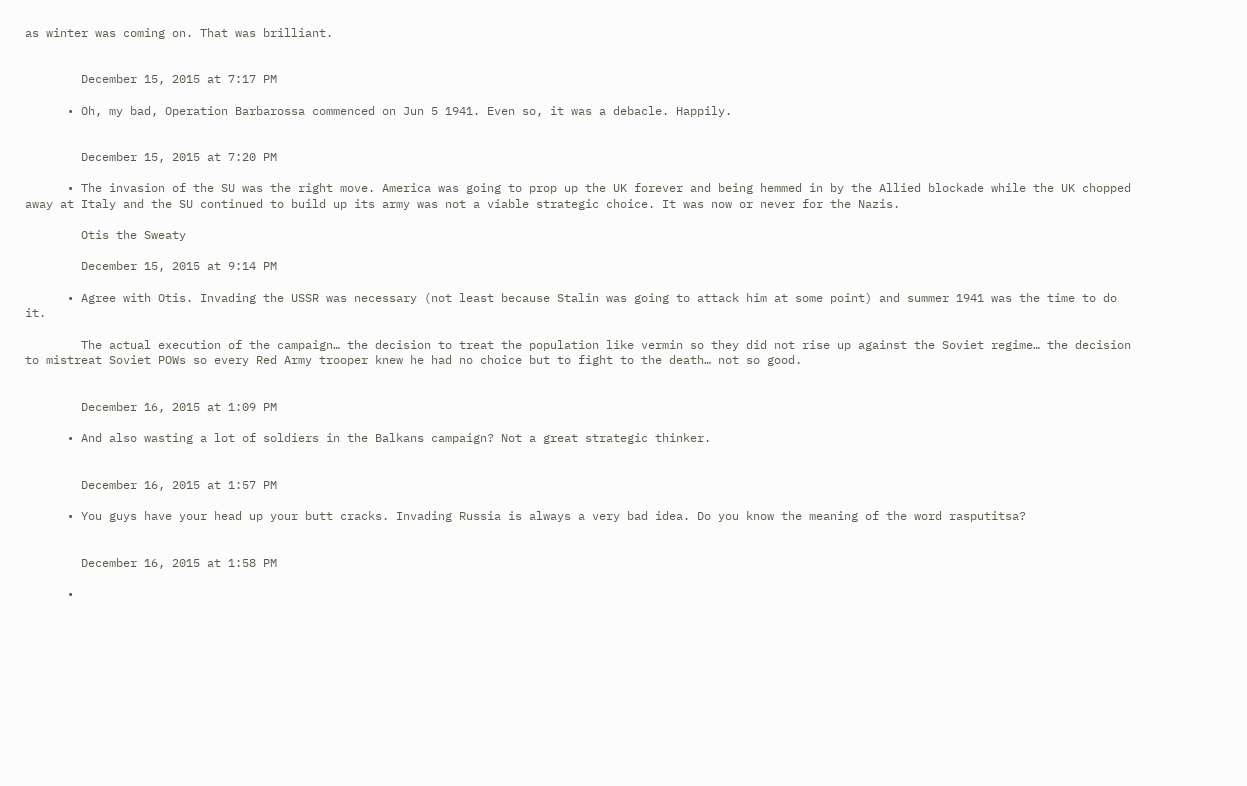as winter was coming on. That was brilliant.


        December 15, 2015 at 7:17 PM

      • Oh, my bad, Operation Barbarossa commenced on Jun 5 1941. Even so, it was a debacle. Happily.


        December 15, 2015 at 7:20 PM

      • The invasion of the SU was the right move. America was going to prop up the UK forever and being hemmed in by the Allied blockade while the UK chopped away at Italy and the SU continued to build up its army was not a viable strategic choice. It was now or never for the Nazis.

        Otis the Sweaty

        December 15, 2015 at 9:14 PM

      • Agree with Otis. Invading the USSR was necessary (not least because Stalin was going to attack him at some point) and summer 1941 was the time to do it.

        The actual execution of the campaign… the decision to treat the population like vermin so they did not rise up against the Soviet regime… the decision to mistreat Soviet POWs so every Red Army trooper knew he had no choice but to fight to the death… not so good.


        December 16, 2015 at 1:09 PM

      • And also wasting a lot of soldiers in the Balkans campaign? Not a great strategic thinker.


        December 16, 2015 at 1:57 PM

      • You guys have your head up your butt cracks. Invading Russia is always a very bad idea. Do you know the meaning of the word rasputitsa?


        December 16, 2015 at 1:58 PM

      •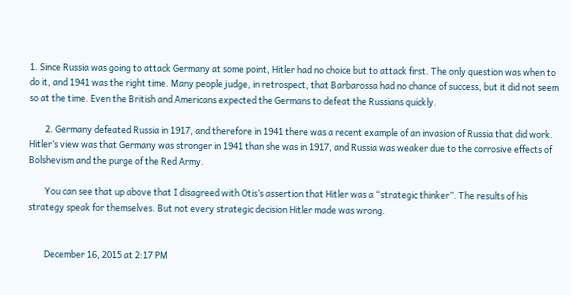1. Since Russia was going to attack Germany at some point, Hitler had no choice but to attack first. The only question was when to do it, and 1941 was the right time. Many people judge, in retrospect, that Barbarossa had no chance of success, but it did not seem so at the time. Even the British and Americans expected the Germans to defeat the Russians quickly.

        2. Germany defeated Russia in 1917, and therefore in 1941 there was a recent example of an invasion of Russia that did work. Hitler’s view was that Germany was stronger in 1941 than she was in 1917, and Russia was weaker due to the corrosive effects of Bolshevism and the purge of the Red Army.

        You can see that up above that I disagreed with Otis’s assertion that Hitler was a “strategic thinker”. The results of his strategy speak for themselves. But not every strategic decision Hitler made was wrong.


        December 16, 2015 at 2:17 PM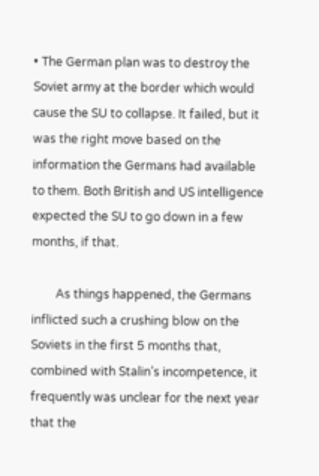• The German plan was to destroy the Soviet army at the border which would cause the SU to collapse. It failed, but it was the right move based on the information the Germans had available to them. Both British and US intelligence expected the SU to go down in a few months, if that.

        As things happened, the Germans inflicted such a crushing blow on the Soviets in the first 5 months that, combined with Stalin’s incompetence, it frequently was unclear for the next year that the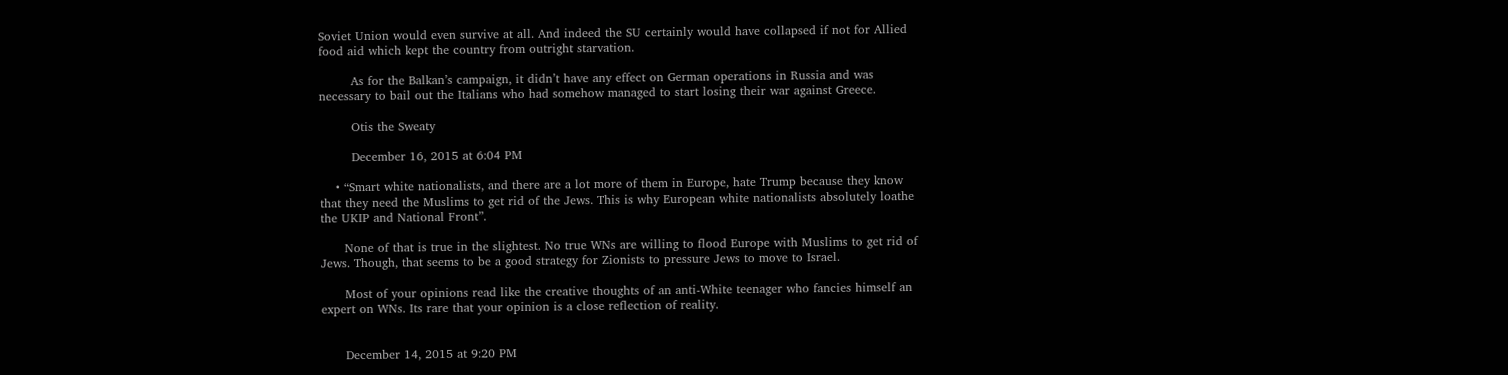Soviet Union would even survive at all. And indeed the SU certainly would have collapsed if not for Allied food aid which kept the country from outright starvation.

        As for the Balkan’s campaign, it didn’t have any effect on German operations in Russia and was necessary to bail out the Italians who had somehow managed to start losing their war against Greece.

        Otis the Sweaty

        December 16, 2015 at 6:04 PM

    • “Smart white nationalists, and there are a lot more of them in Europe, hate Trump because they know that they need the Muslims to get rid of the Jews. This is why European white nationalists absolutely loathe the UKIP and National Front”.

      None of that is true in the slightest. No true WNs are willing to flood Europe with Muslims to get rid of Jews. Though, that seems to be a good strategy for Zionists to pressure Jews to move to Israel.

      Most of your opinions read like the creative thoughts of an anti-White teenager who fancies himself an expert on WNs. Its rare that your opinion is a close reflection of reality.


      December 14, 2015 at 9:20 PM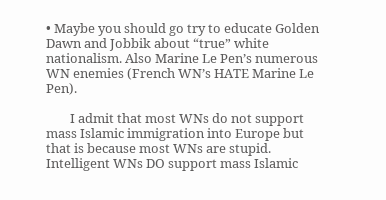• Maybe you should go try to educate Golden Dawn and Jobbik about “true” white nationalism. Also Marine Le Pen’s numerous WN enemies (French WN’s HATE Marine Le Pen).

        I admit that most WNs do not support mass Islamic immigration into Europe but that is because most WNs are stupid. Intelligent WNs DO support mass Islamic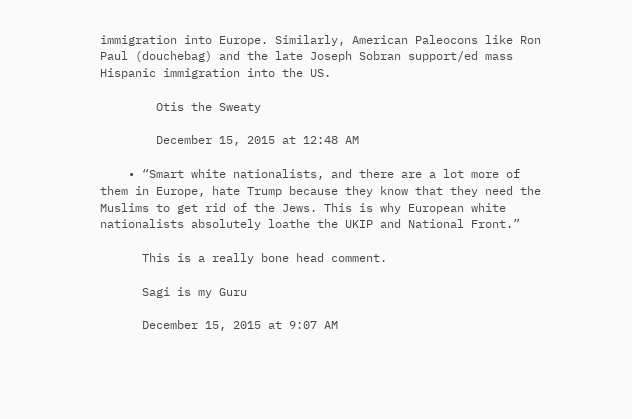immigration into Europe. Similarly, American Paleocons like Ron Paul (douchebag) and the late Joseph Sobran support/ed mass Hispanic immigration into the US.

        Otis the Sweaty

        December 15, 2015 at 12:48 AM

    • “Smart white nationalists, and there are a lot more of them in Europe, hate Trump because they know that they need the Muslims to get rid of the Jews. This is why European white nationalists absolutely loathe the UKIP and National Front.”

      This is a really bone head comment.

      Sagi is my Guru

      December 15, 2015 at 9:07 AM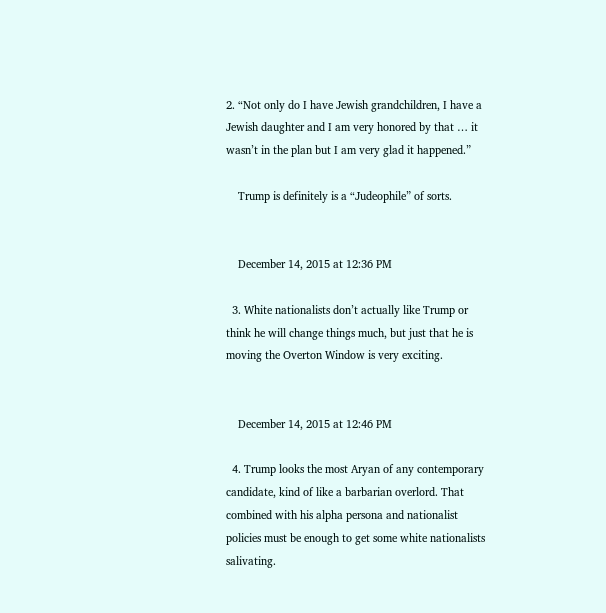2. “Not only do I have Jewish grandchildren, I have a Jewish daughter and I am very honored by that … it wasn’t in the plan but I am very glad it happened.”

    Trump is definitely is a “Judeophile” of sorts.


    December 14, 2015 at 12:36 PM

  3. White nationalists don’t actually like Trump or think he will change things much, but just that he is moving the Overton Window is very exciting.


    December 14, 2015 at 12:46 PM

  4. Trump looks the most Aryan of any contemporary candidate, kind of like a barbarian overlord. That combined with his alpha persona and nationalist policies must be enough to get some white nationalists salivating.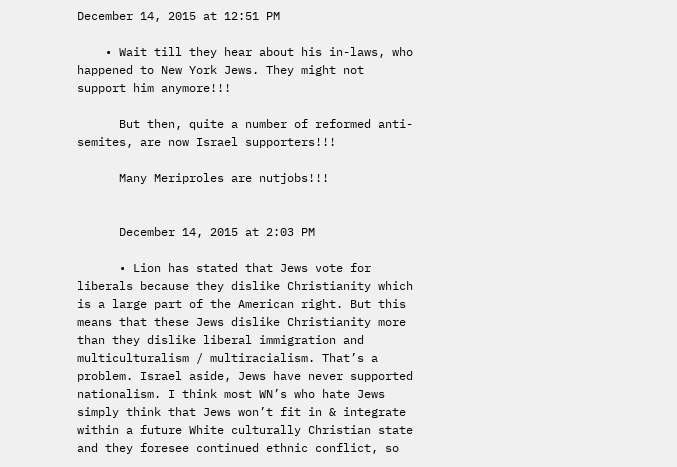December 14, 2015 at 12:51 PM

    • Wait till they hear about his in-laws, who happened to New York Jews. They might not support him anymore!!!

      But then, quite a number of reformed anti-semites, are now Israel supporters!!!

      Many Meriproles are nutjobs!!!


      December 14, 2015 at 2:03 PM

      • Lion has stated that Jews vote for liberals because they dislike Christianity which is a large part of the American right. But this means that these Jews dislike Christianity more than they dislike liberal immigration and multiculturalism / multiracialism. That’s a problem. Israel aside, Jews have never supported nationalism. I think most WN’s who hate Jews simply think that Jews won’t fit in & integrate within a future White culturally Christian state and they foresee continued ethnic conflict, so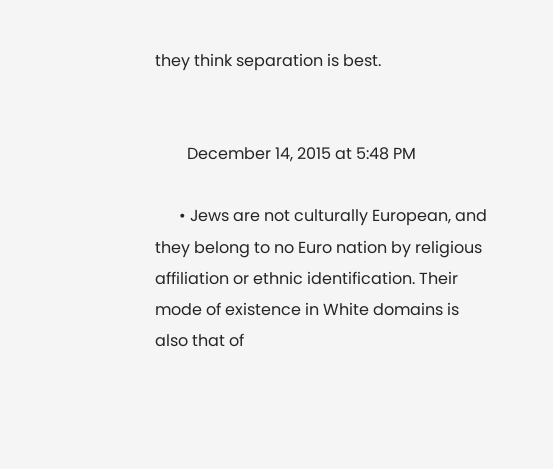they think separation is best.


        December 14, 2015 at 5:48 PM

      • Jews are not culturally European, and they belong to no Euro nation by religious affiliation or ethnic identification. Their mode of existence in White domains is also that of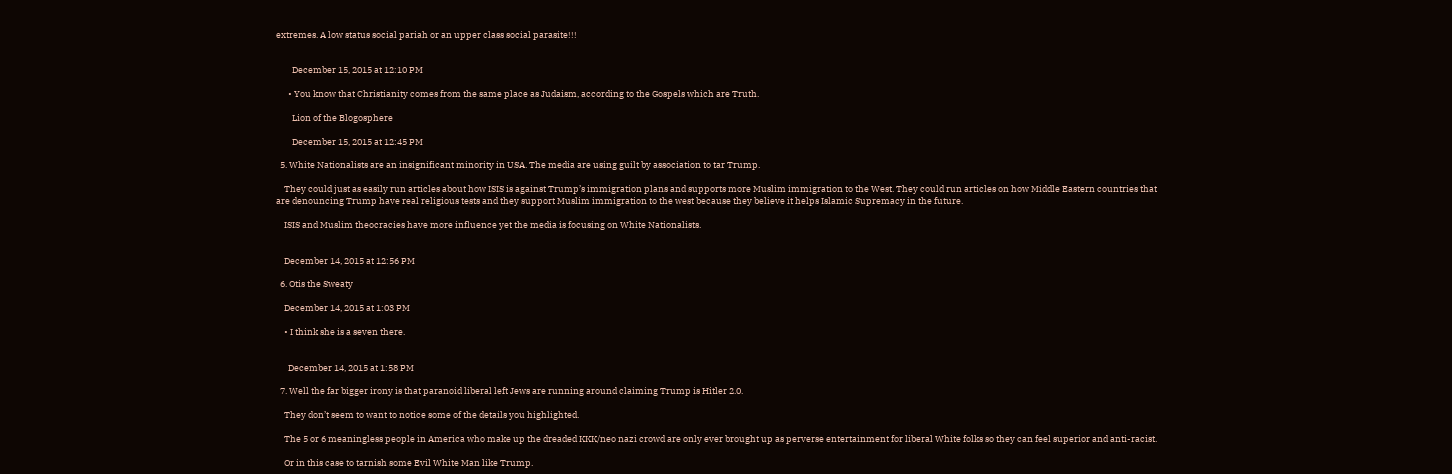extremes. A low status social pariah or an upper class social parasite!!!


        December 15, 2015 at 12:10 PM

      • You know that Christianity comes from the same place as Judaism, according to the Gospels which are Truth.

        Lion of the Blogosphere

        December 15, 2015 at 12:45 PM

  5. White Nationalists are an insignificant minority in USA. The media are using guilt by association to tar Trump.

    They could just as easily run articles about how ISIS is against Trump’s immigration plans and supports more Muslim immigration to the West. They could run articles on how Middle Eastern countries that are denouncing Trump have real religious tests and they support Muslim immigration to the west because they believe it helps Islamic Supremacy in the future.

    ISIS and Muslim theocracies have more influence yet the media is focusing on White Nationalists.


    December 14, 2015 at 12:56 PM

  6. Otis the Sweaty

    December 14, 2015 at 1:03 PM

    • I think she is a seven there.


      December 14, 2015 at 1:58 PM

  7. Well the far bigger irony is that paranoid liberal left Jews are running around claiming Trump is Hitler 2.0.

    They don’t seem to want to notice some of the details you highlighted.

    The 5 or 6 meaningless people in America who make up the dreaded KKK/neo nazi crowd are only ever brought up as perverse entertainment for liberal White folks so they can feel superior and anti-racist.

    Or in this case to tarnish some Evil White Man like Trump.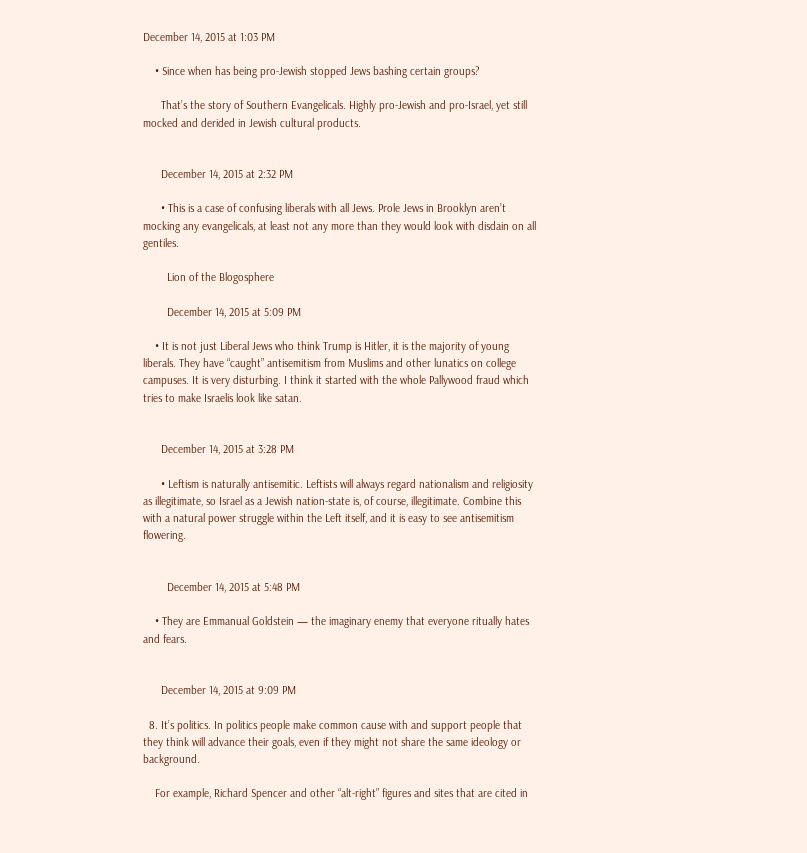December 14, 2015 at 1:03 PM

    • Since when has being pro-Jewish stopped Jews bashing certain groups?

      That’s the story of Southern Evangelicals. Highly pro-Jewish and pro-Israel, yet still mocked and derided in Jewish cultural products.


      December 14, 2015 at 2:32 PM

      • This is a case of confusing liberals with all Jews. Prole Jews in Brooklyn aren’t mocking any evangelicals, at least not any more than they would look with disdain on all gentiles.

        Lion of the Blogosphere

        December 14, 2015 at 5:09 PM

    • It is not just Liberal Jews who think Trump is Hitler, it is the majority of young liberals. They have “caught” antisemitism from Muslims and other lunatics on college campuses. It is very disturbing. I think it started with the whole Pallywood fraud which tries to make Israelis look like satan.


      December 14, 2015 at 3:28 PM

      • Leftism is naturally antisemitic. Leftists will always regard nationalism and religiosity as illegitimate, so Israel as a Jewish nation-state is, of course, illegitimate. Combine this with a natural power struggle within the Left itself, and it is easy to see antisemitism flowering.


        December 14, 2015 at 5:48 PM

    • They are Emmanual Goldstein — the imaginary enemy that everyone ritually hates and fears.


      December 14, 2015 at 9:09 PM

  8. It’s politics. In politics people make common cause with and support people that they think will advance their goals, even if they might not share the same ideology or background.

    For example, Richard Spencer and other “alt-right” figures and sites that are cited in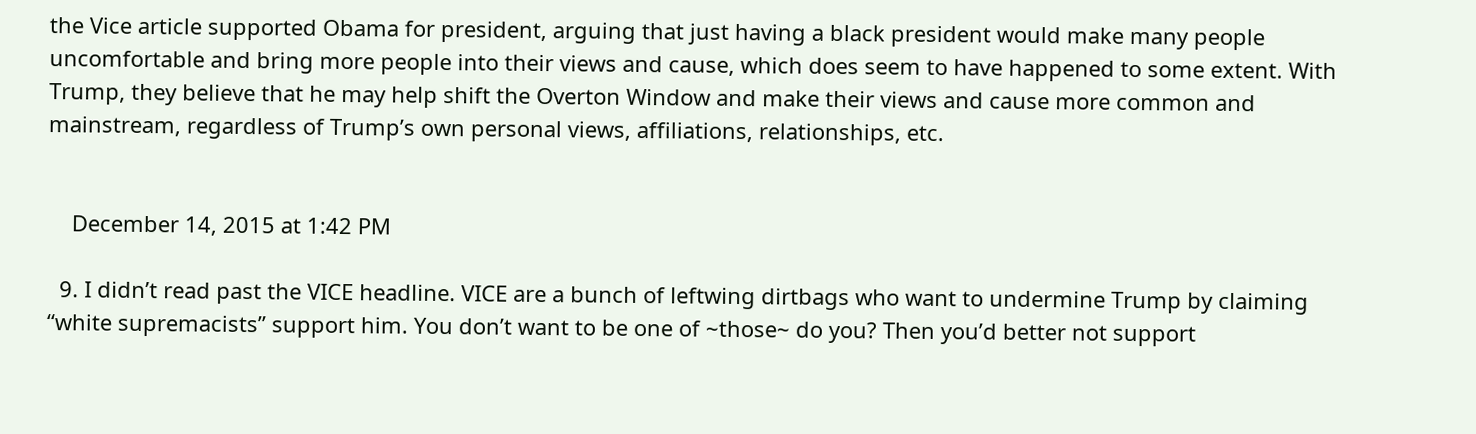the Vice article supported Obama for president, arguing that just having a black president would make many people uncomfortable and bring more people into their views and cause, which does seem to have happened to some extent. With Trump, they believe that he may help shift the Overton Window and make their views and cause more common and mainstream, regardless of Trump’s own personal views, affiliations, relationships, etc.


    December 14, 2015 at 1:42 PM

  9. I didn’t read past the VICE headline. VICE are a bunch of leftwing dirtbags who want to undermine Trump by claiming “white supremacists” support him. You don’t want to be one of ~those~ do you? Then you’d better not support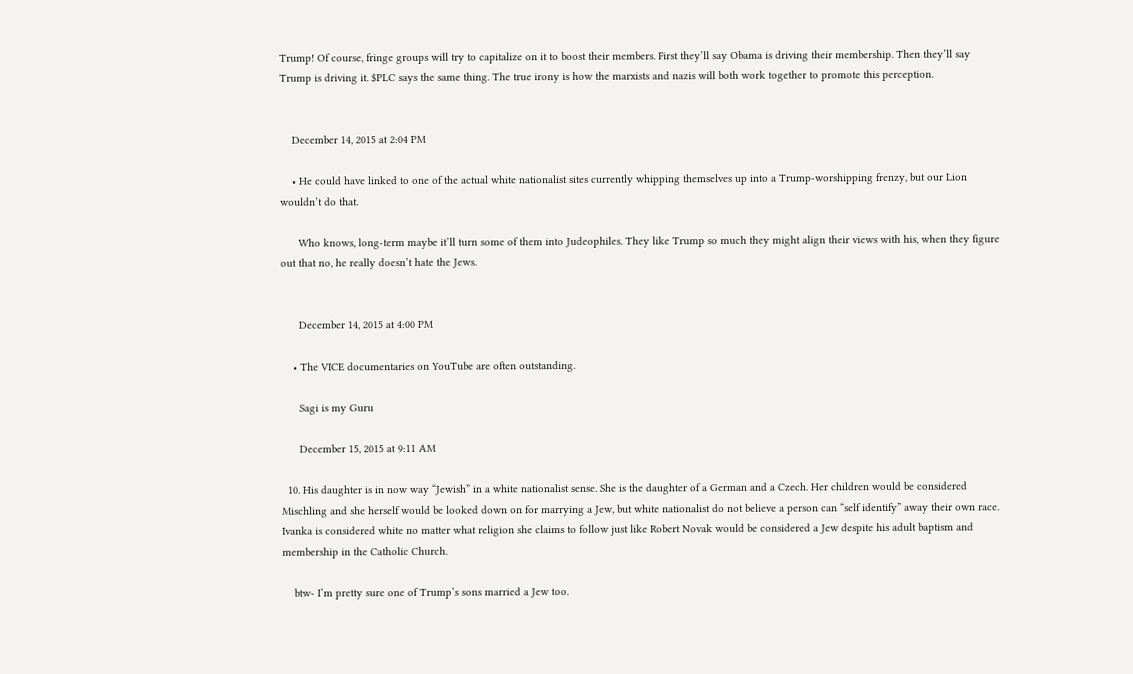Trump! Of course, fringe groups will try to capitalize on it to boost their members. First they’ll say Obama is driving their membership. Then they’ll say Trump is driving it. $PLC says the same thing. The true irony is how the marxists and nazis will both work together to promote this perception.


    December 14, 2015 at 2:04 PM

    • He could have linked to one of the actual white nationalist sites currently whipping themselves up into a Trump-worshipping frenzy, but our Lion wouldn’t do that.

      Who knows, long-term maybe it’ll turn some of them into Judeophiles. They like Trump so much they might align their views with his, when they figure out that no, he really doesn’t hate the Jews.


      December 14, 2015 at 4:00 PM

    • The VICE documentaries on YouTube are often outstanding.

      Sagi is my Guru

      December 15, 2015 at 9:11 AM

  10. His daughter is in now way “Jewish” in a white nationalist sense. She is the daughter of a German and a Czech. Her children would be considered Mischling and she herself would be looked down on for marrying a Jew, but white nationalist do not believe a person can “self identify” away their own race. Ivanka is considered white no matter what religion she claims to follow just like Robert Novak would be considered a Jew despite his adult baptism and membership in the Catholic Church.

    btw- I’m pretty sure one of Trump’s sons married a Jew too.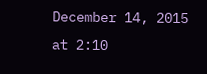December 14, 2015 at 2:10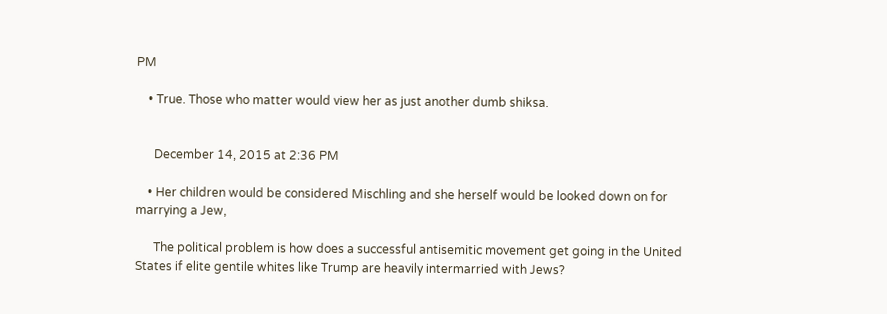PM

    • True. Those who matter would view her as just another dumb shiksa.


      December 14, 2015 at 2:36 PM

    • Her children would be considered Mischling and she herself would be looked down on for marrying a Jew,

      The political problem is how does a successful antisemitic movement get going in the United States if elite gentile whites like Trump are heavily intermarried with Jews?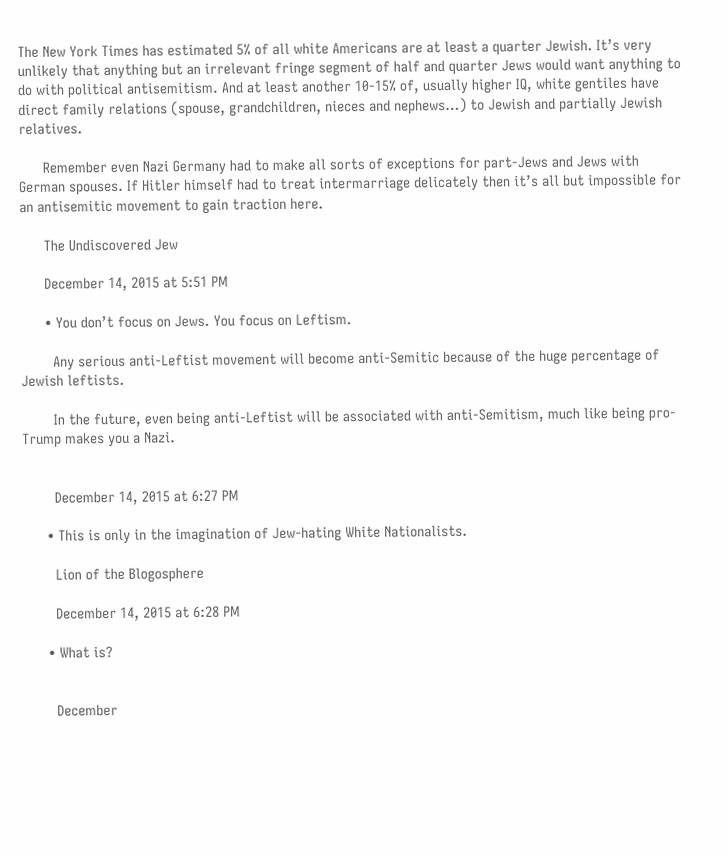The New York Times has estimated 5% of all white Americans are at least a quarter Jewish. It’s very unlikely that anything but an irrelevant fringe segment of half and quarter Jews would want anything to do with political antisemitism. And at least another 10-15% of, usually higher IQ, white gentiles have direct family relations (spouse, grandchildren, nieces and nephews…) to Jewish and partially Jewish relatives.

      Remember even Nazi Germany had to make all sorts of exceptions for part-Jews and Jews with German spouses. If Hitler himself had to treat intermarriage delicately then it’s all but impossible for an antisemitic movement to gain traction here.

      The Undiscovered Jew

      December 14, 2015 at 5:51 PM

      • You don’t focus on Jews. You focus on Leftism.

        Any serious anti-Leftist movement will become anti-Semitic because of the huge percentage of Jewish leftists.

        In the future, even being anti-Leftist will be associated with anti-Semitism, much like being pro-Trump makes you a Nazi.


        December 14, 2015 at 6:27 PM

      • This is only in the imagination of Jew-hating White Nationalists.

        Lion of the Blogosphere

        December 14, 2015 at 6:28 PM

      • What is?


        December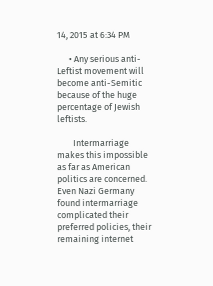14, 2015 at 6:34 PM

      • Any serious anti-Leftist movement will become anti-Semitic because of the huge percentage of Jewish leftists.

        Intermarriage makes this impossible as far as American politics are concerned. Even Nazi Germany found intermarriage complicated their preferred policies, their remaining internet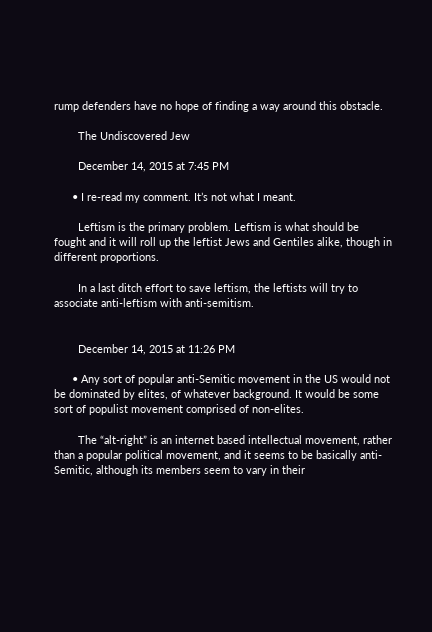rump defenders have no hope of finding a way around this obstacle.

        The Undiscovered Jew

        December 14, 2015 at 7:45 PM

      • I re-read my comment. It’s not what I meant.

        Leftism is the primary problem. Leftism is what should be fought and it will roll up the leftist Jews and Gentiles alike, though in different proportions.

        In a last ditch effort to save leftism, the leftists will try to associate anti-leftism with anti-semitism.


        December 14, 2015 at 11:26 PM

      • Any sort of popular anti-Semitic movement in the US would not be dominated by elites, of whatever background. It would be some sort of populist movement comprised of non-elites.

        The “alt-right” is an internet based intellectual movement, rather than a popular political movement, and it seems to be basically anti-Semitic, although its members seem to vary in their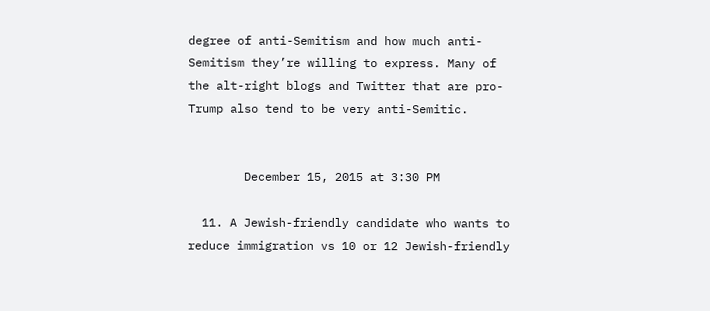degree of anti-Semitism and how much anti-Semitism they’re willing to express. Many of the alt-right blogs and Twitter that are pro-Trump also tend to be very anti-Semitic.


        December 15, 2015 at 3:30 PM

  11. A Jewish-friendly candidate who wants to reduce immigration vs 10 or 12 Jewish-friendly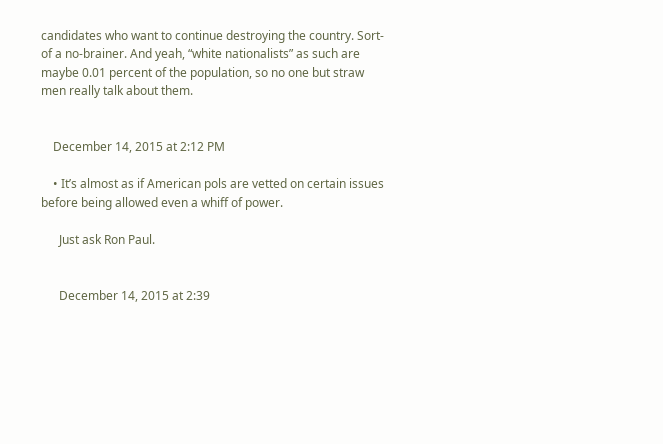candidates who want to continue destroying the country. Sort-of a no-brainer. And yeah, “white nationalists” as such are maybe 0.01 percent of the population, so no one but straw men really talk about them.


    December 14, 2015 at 2:12 PM

    • It’s almost as if American pols are vetted on certain issues before being allowed even a whiff of power.

      Just ask Ron Paul.


      December 14, 2015 at 2:39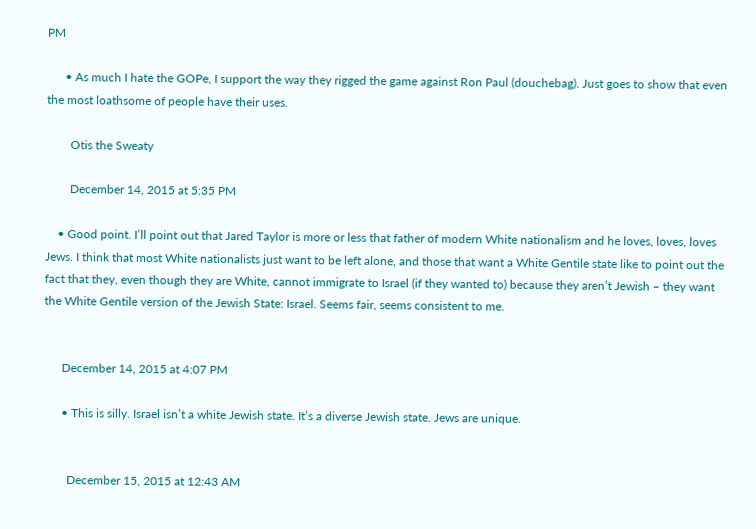PM

      • As much I hate the GOPe, I support the way they rigged the game against Ron Paul (douchebag). Just goes to show that even the most loathsome of people have their uses.

        Otis the Sweaty

        December 14, 2015 at 5:35 PM

    • Good point. I’ll point out that Jared Taylor is more or less that father of modern White nationalism and he loves, loves, loves Jews. I think that most White nationalists just want to be left alone, and those that want a White Gentile state like to point out the fact that they, even though they are White, cannot immigrate to Israel (if they wanted to) because they aren’t Jewish – they want the White Gentile version of the Jewish State: Israel. Seems fair, seems consistent to me.


      December 14, 2015 at 4:07 PM

      • This is silly. Israel isn’t a white Jewish state. It’s a diverse Jewish state. Jews are unique.


        December 15, 2015 at 12:43 AM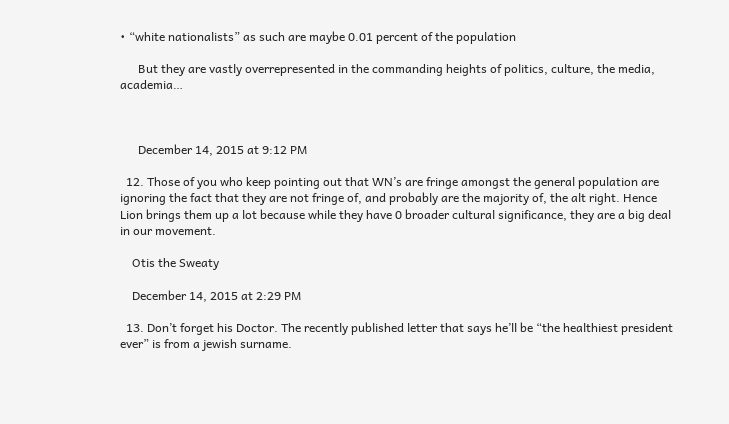• “white nationalists” as such are maybe 0.01 percent of the population

      But they are vastly overrepresented in the commanding heights of politics, culture, the media, academia…



      December 14, 2015 at 9:12 PM

  12. Those of you who keep pointing out that WN’s are fringe amongst the general population are ignoring the fact that they are not fringe of, and probably are the majority of, the alt right. Hence Lion brings them up a lot because while they have 0 broader cultural significance, they are a big deal in our movement.

    Otis the Sweaty

    December 14, 2015 at 2:29 PM

  13. Don’t forget his Doctor. The recently published letter that says he’ll be “the healthiest president ever” is from a jewish surname.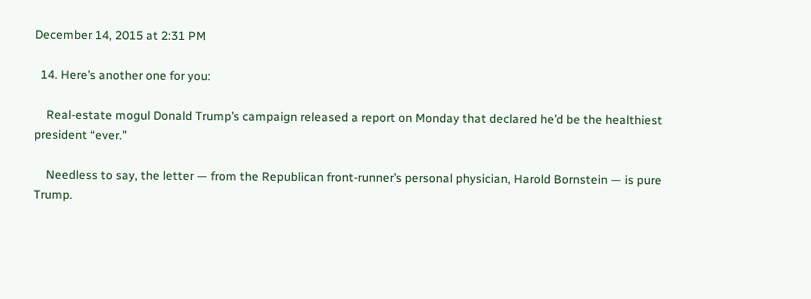December 14, 2015 at 2:31 PM

  14. Here’s another one for you:

    Real-estate mogul Donald Trump’s campaign released a report on Monday that declared he’d be the healthiest president “ever.”

    Needless to say, the letter — from the Republican front-runner’s personal physician, Harold Bornstein — is pure Trump.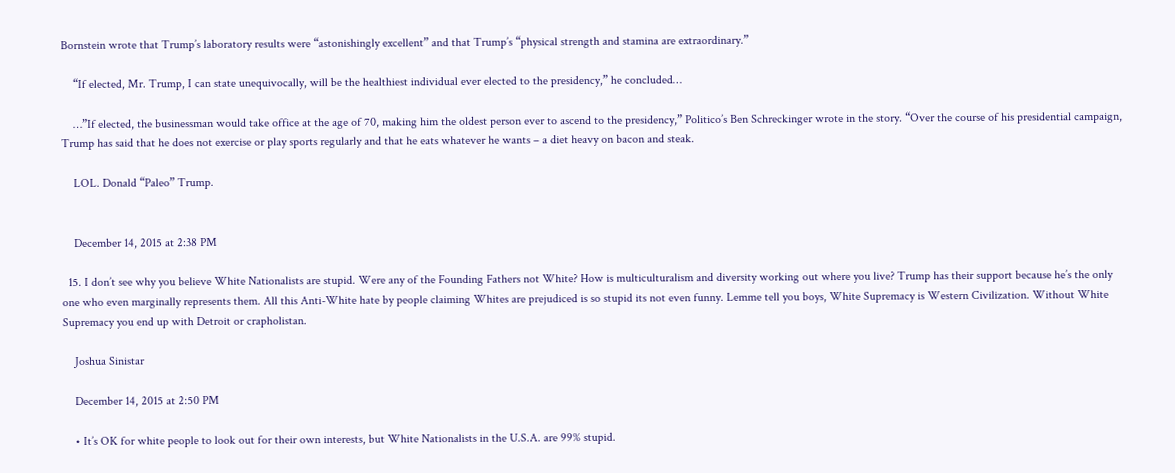Bornstein wrote that Trump’s laboratory results were “astonishingly excellent” and that Trump’s “physical strength and stamina are extraordinary.”

    “If elected, Mr. Trump, I can state unequivocally, will be the healthiest individual ever elected to the presidency,” he concluded…

    …”If elected, the businessman would take office at the age of 70, making him the oldest person ever to ascend to the presidency,” Politico’s Ben Schreckinger wrote in the story. “Over the course of his presidential campaign, Trump has said that he does not exercise or play sports regularly and that he eats whatever he wants – a diet heavy on bacon and steak.

    LOL. Donald “Paleo” Trump.


    December 14, 2015 at 2:38 PM

  15. I don’t see why you believe White Nationalists are stupid. Were any of the Founding Fathers not White? How is multiculturalism and diversity working out where you live? Trump has their support because he’s the only one who even marginally represents them. All this Anti-White hate by people claiming Whites are prejudiced is so stupid its not even funny. Lemme tell you boys, White Supremacy is Western Civilization. Without White Supremacy you end up with Detroit or crapholistan.

    Joshua Sinistar

    December 14, 2015 at 2:50 PM

    • It’s OK for white people to look out for their own interests, but White Nationalists in the U.S.A. are 99% stupid.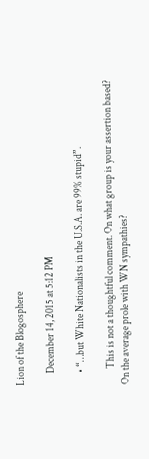Lion of the Blogosphere

      December 14, 2015 at 5:12 PM

      • “…but White Nationalists in the U.S.A. are 99% stupid”.

        This is not a thoughtful comment. On what group is your assertion based? On the average prole with WN sympathies?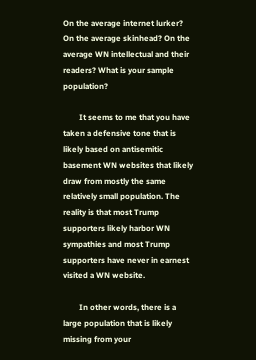On the average internet lurker? On the average skinhead? On the average WN intellectual and their readers? What is your sample population?

        It seems to me that you have taken a defensive tone that is likely based on antisemitic basement WN websites that likely draw from mostly the same relatively small population. The reality is that most Trump supporters likely harbor WN sympathies and most Trump supporters have never in earnest visited a WN website.

        In other words, there is a large population that is likely missing from your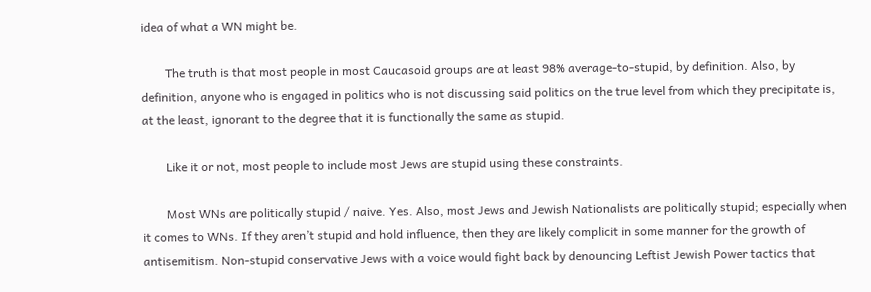idea of what a WN might be.

        The truth is that most people in most Caucasoid groups are at least 98% average-to-stupid, by definition. Also, by definition, anyone who is engaged in politics who is not discussing said politics on the true level from which they precipitate is, at the least, ignorant to the degree that it is functionally the same as stupid.

        Like it or not, most people to include most Jews are stupid using these constraints.

        Most WNs are politically stupid / naive. Yes. Also, most Jews and Jewish Nationalists are politically stupid; especially when it comes to WNs. If they aren’t stupid and hold influence, then they are likely complicit in some manner for the growth of antisemitism. Non-stupid conservative Jews with a voice would fight back by denouncing Leftist Jewish Power tactics that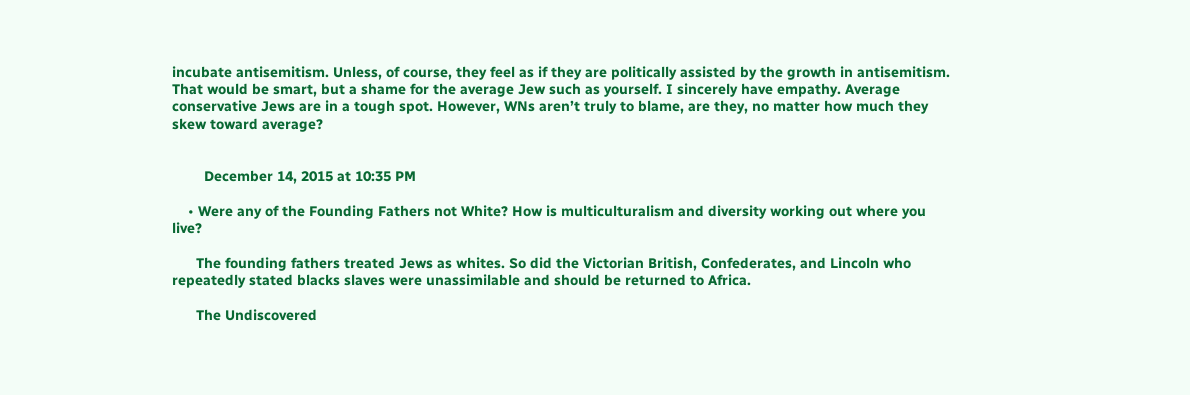incubate antisemitism. Unless, of course, they feel as if they are politically assisted by the growth in antisemitism. That would be smart, but a shame for the average Jew such as yourself. I sincerely have empathy. Average conservative Jews are in a tough spot. However, WNs aren’t truly to blame, are they, no matter how much they skew toward average?


        December 14, 2015 at 10:35 PM

    • Were any of the Founding Fathers not White? How is multiculturalism and diversity working out where you live?

      The founding fathers treated Jews as whites. So did the Victorian British, Confederates, and Lincoln who repeatedly stated blacks slaves were unassimilable and should be returned to Africa.

      The Undiscovered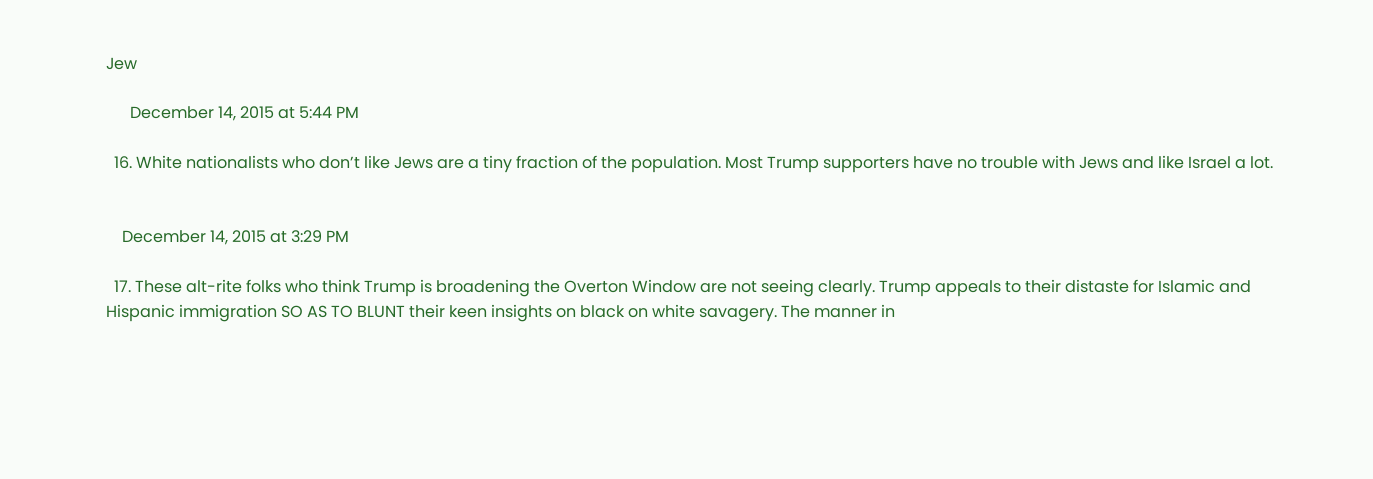Jew

      December 14, 2015 at 5:44 PM

  16. White nationalists who don’t like Jews are a tiny fraction of the population. Most Trump supporters have no trouble with Jews and like Israel a lot.


    December 14, 2015 at 3:29 PM

  17. These alt-rite folks who think Trump is broadening the Overton Window are not seeing clearly. Trump appeals to their distaste for Islamic and Hispanic immigration SO AS TO BLUNT their keen insights on black on white savagery. The manner in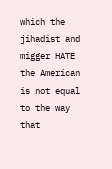which the jihadist and migger HATE the American is not equal to the way that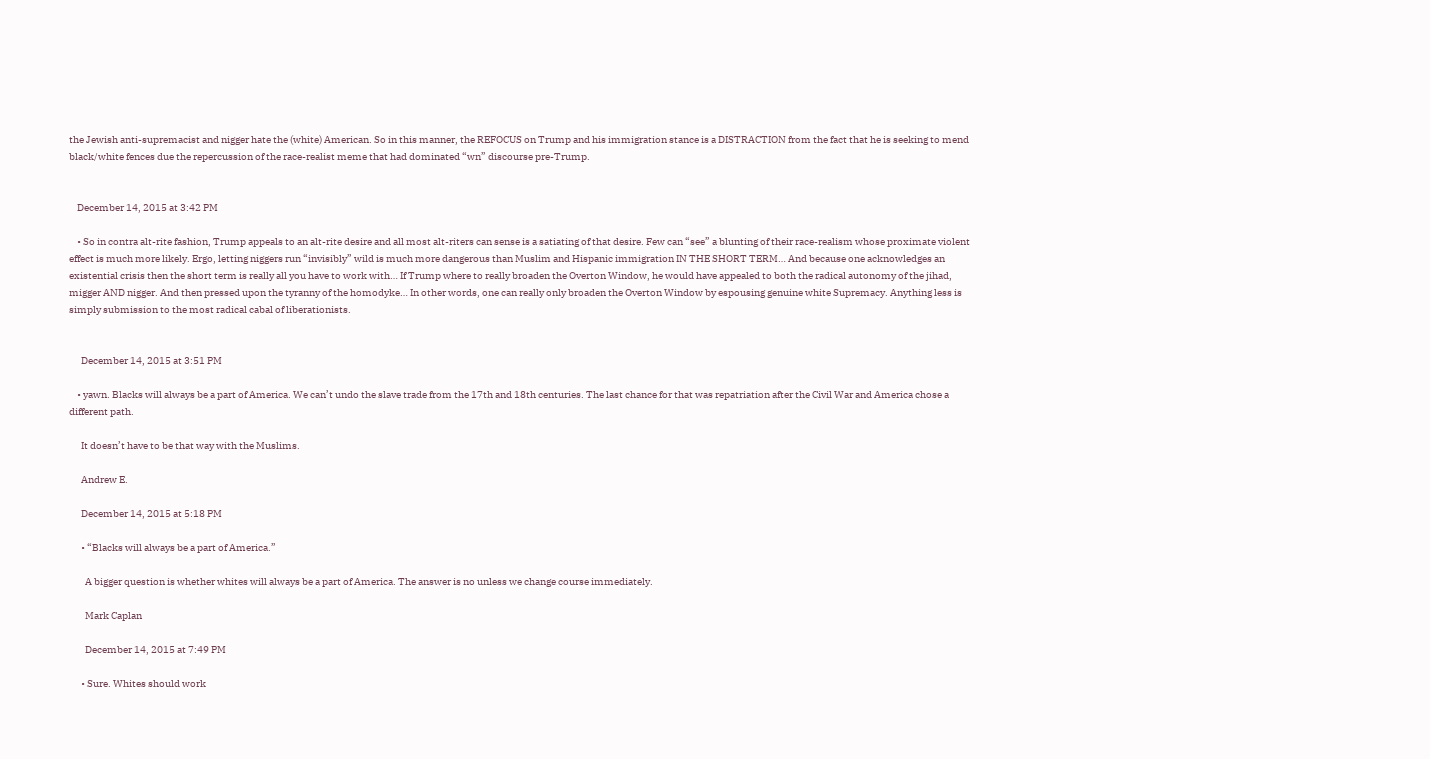the Jewish anti-supremacist and nigger hate the (white) American. So in this manner, the REFOCUS on Trump and his immigration stance is a DISTRACTION from the fact that he is seeking to mend black/white fences due the repercussion of the race-realist meme that had dominated “wn” discourse pre-Trump.


    December 14, 2015 at 3:42 PM

    • So in contra alt-rite fashion, Trump appeals to an alt-rite desire and all most alt-riters can sense is a satiating of that desire. Few can “see” a blunting of their race-realism whose proximate violent effect is much more likely. Ergo, letting niggers run “invisibly” wild is much more dangerous than Muslim and Hispanic immigration IN THE SHORT TERM… And because one acknowledges an existential crisis then the short term is really all you have to work with… If Trump where to really broaden the Overton Window, he would have appealed to both the radical autonomy of the jihad, migger AND nigger. And then pressed upon the tyranny of the homodyke… In other words, one can really only broaden the Overton Window by espousing genuine white Supremacy. Anything less is simply submission to the most radical cabal of liberationists.


      December 14, 2015 at 3:51 PM

    • yawn. Blacks will always be a part of America. We can’t undo the slave trade from the 17th and 18th centuries. The last chance for that was repatriation after the Civil War and America chose a different path.

      It doesn’t have to be that way with the Muslims.

      Andrew E.

      December 14, 2015 at 5:18 PM

      • “Blacks will always be a part of America.”

        A bigger question is whether whites will always be a part of America. The answer is no unless we change course immediately.

        Mark Caplan

        December 14, 2015 at 7:49 PM

      • Sure. Whites should work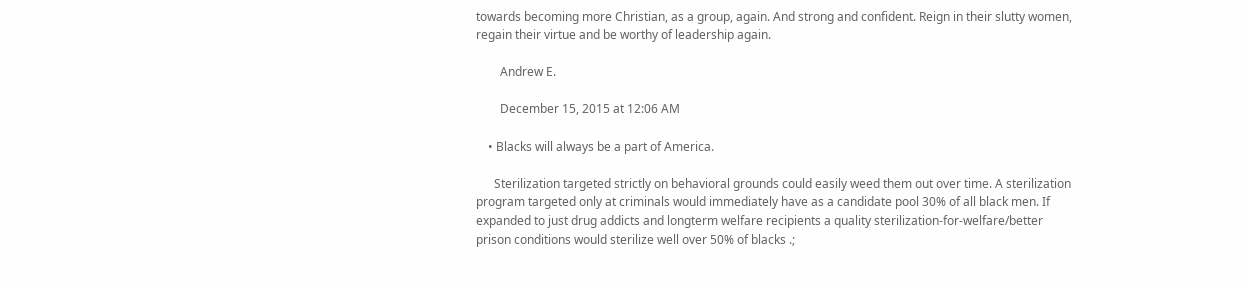towards becoming more Christian, as a group, again. And strong and confident. Reign in their slutty women, regain their virtue and be worthy of leadership again.

        Andrew E.

        December 15, 2015 at 12:06 AM

    • Blacks will always be a part of America.

      Sterilization targeted strictly on behavioral grounds could easily weed them out over time. A sterilization program targeted only at criminals would immediately have as a candidate pool 30% of all black men. If expanded to just drug addicts and longterm welfare recipients a quality sterilization-for-welfare/better prison conditions would sterilize well over 50% of blacks .;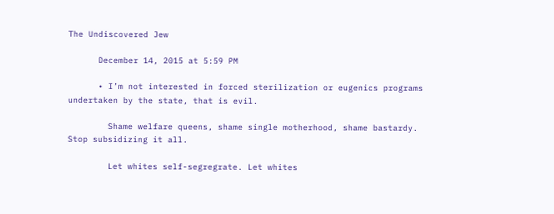The Undiscovered Jew

      December 14, 2015 at 5:59 PM

      • I’m not interested in forced sterilization or eugenics programs undertaken by the state, that is evil.

        Shame welfare queens, shame single motherhood, shame bastardy. Stop subsidizing it all.

        Let whites self-segregrate. Let whites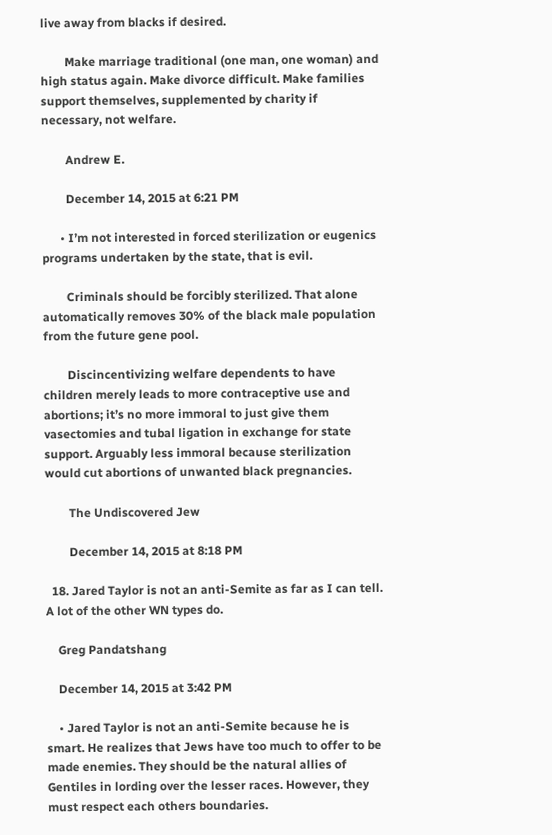live away from blacks if desired.

        Make marriage traditional (one man, one woman) and high status again. Make divorce difficult. Make families support themselves, supplemented by charity if necessary, not welfare.

        Andrew E.

        December 14, 2015 at 6:21 PM

      • I’m not interested in forced sterilization or eugenics programs undertaken by the state, that is evil.

        Criminals should be forcibly sterilized. That alone automatically removes 30% of the black male population from the future gene pool.

        Discincentivizing welfare dependents to have children merely leads to more contraceptive use and abortions; it’s no more immoral to just give them vasectomies and tubal ligation in exchange for state support. Arguably less immoral because sterilization would cut abortions of unwanted black pregnancies.

        The Undiscovered Jew

        December 14, 2015 at 8:18 PM

  18. Jared Taylor is not an anti-Semite as far as I can tell. A lot of the other WN types do.

    Greg Pandatshang

    December 14, 2015 at 3:42 PM

    • Jared Taylor is not an anti-Semite because he is smart. He realizes that Jews have too much to offer to be made enemies. They should be the natural allies of Gentiles in lording over the lesser races. However, they must respect each others boundaries.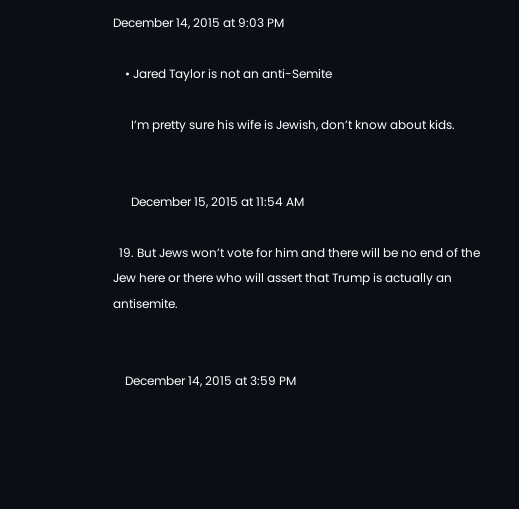December 14, 2015 at 9:03 PM

    • Jared Taylor is not an anti-Semite

      I’m pretty sure his wife is Jewish, don’t know about kids.


      December 15, 2015 at 11:54 AM

  19. But Jews won’t vote for him and there will be no end of the Jew here or there who will assert that Trump is actually an antisemite.


    December 14, 2015 at 3:59 PM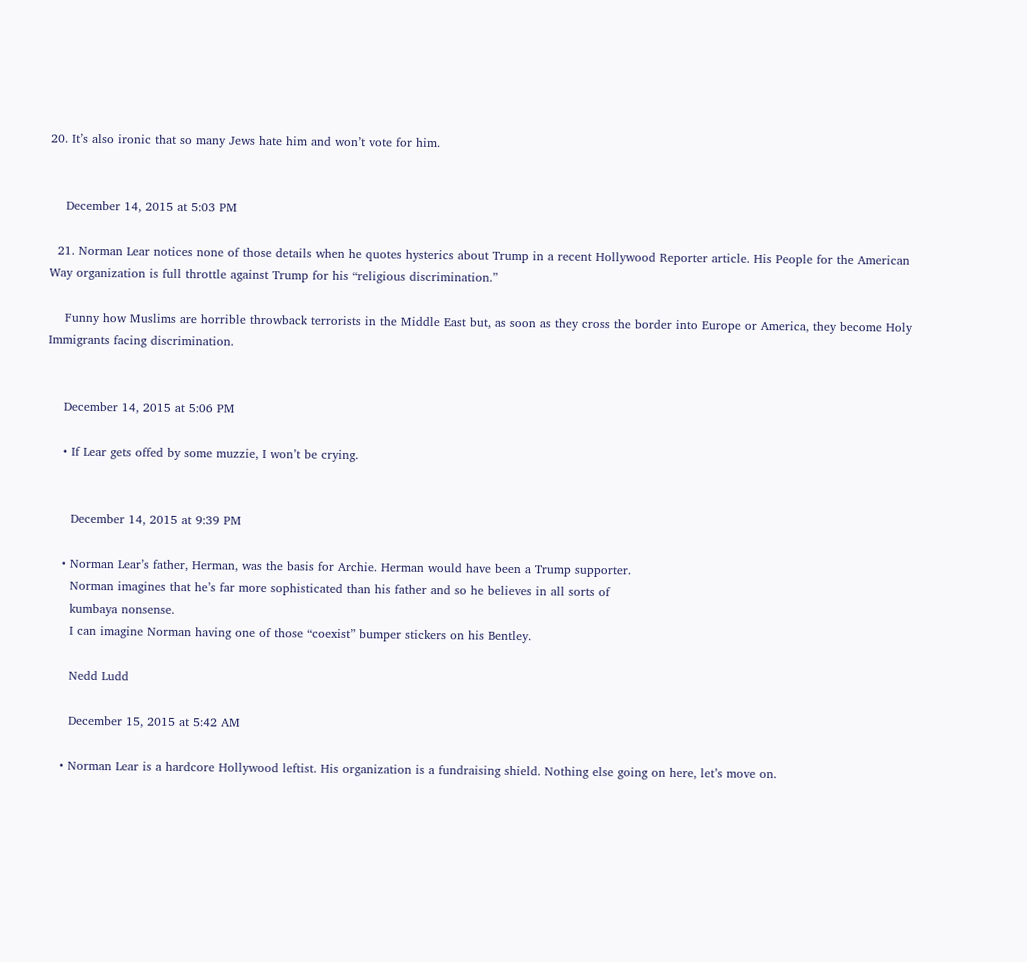20. It’s also ironic that so many Jews hate him and won’t vote for him.


    December 14, 2015 at 5:03 PM

  21. Norman Lear notices none of those details when he quotes hysterics about Trump in a recent Hollywood Reporter article. His People for the American Way organization is full throttle against Trump for his “religious discrimination.”

    Funny how Muslims are horrible throwback terrorists in the Middle East but, as soon as they cross the border into Europe or America, they become Holy Immigrants facing discrimination.


    December 14, 2015 at 5:06 PM

    • If Lear gets offed by some muzzie, I won’t be crying.


      December 14, 2015 at 9:39 PM

    • Norman Lear’s father, Herman, was the basis for Archie. Herman would have been a Trump supporter.
      Norman imagines that he’s far more sophisticated than his father and so he believes in all sorts of
      kumbaya nonsense.
      I can imagine Norman having one of those “coexist” bumper stickers on his Bentley.

      Nedd Ludd

      December 15, 2015 at 5:42 AM

    • Norman Lear is a hardcore Hollywood leftist. His organization is a fundraising shield. Nothing else going on here, let’s move on.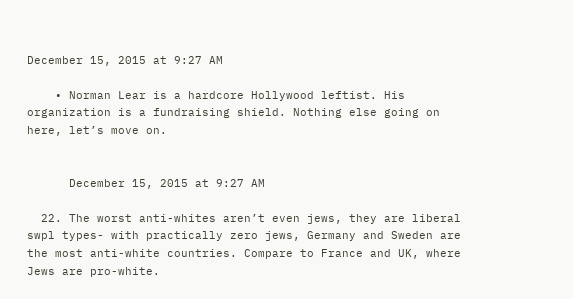December 15, 2015 at 9:27 AM

    • Norman Lear is a hardcore Hollywood leftist. His organization is a fundraising shield. Nothing else going on here, let’s move on.


      December 15, 2015 at 9:27 AM

  22. The worst anti-whites aren’t even jews, they are liberal swpl types- with practically zero jews, Germany and Sweden are the most anti-white countries. Compare to France and UK, where Jews are pro-white.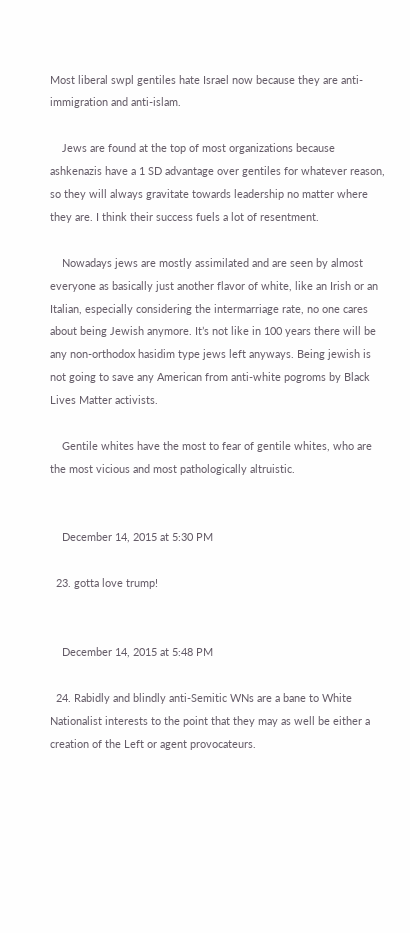Most liberal swpl gentiles hate Israel now because they are anti-immigration and anti-islam.

    Jews are found at the top of most organizations because ashkenazis have a 1 SD advantage over gentiles for whatever reason, so they will always gravitate towards leadership no matter where they are. I think their success fuels a lot of resentment.

    Nowadays jews are mostly assimilated and are seen by almost everyone as basically just another flavor of white, like an Irish or an Italian, especially considering the intermarriage rate, no one cares about being Jewish anymore. It’s not like in 100 years there will be any non-orthodox hasidim type jews left anyways. Being jewish is not going to save any American from anti-white pogroms by Black Lives Matter activists.

    Gentile whites have the most to fear of gentile whites, who are the most vicious and most pathologically altruistic.


    December 14, 2015 at 5:30 PM

  23. gotta love trump!


    December 14, 2015 at 5:48 PM

  24. Rabidly and blindly anti-Semitic WNs are a bane to White Nationalist interests to the point that they may as well be either a creation of the Left or agent provocateurs.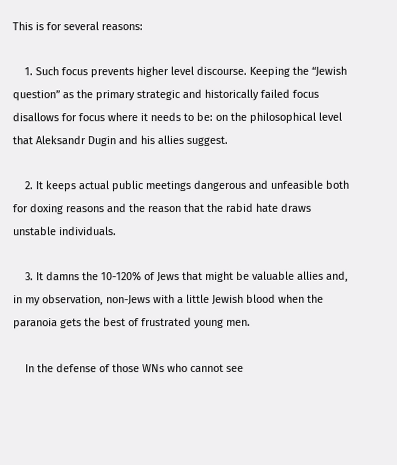This is for several reasons:

    1. Such focus prevents higher level discourse. Keeping the “Jewish question” as the primary strategic and historically failed focus disallows for focus where it needs to be: on the philosophical level that Aleksandr Dugin and his allies suggest.

    2. It keeps actual public meetings dangerous and unfeasible both for doxing reasons and the reason that the rabid hate draws unstable individuals.

    3. It damns the 10-120% of Jews that might be valuable allies and, in my observation, non-Jews with a little Jewish blood when the paranoia gets the best of frustrated young men.

    In the defense of those WNs who cannot see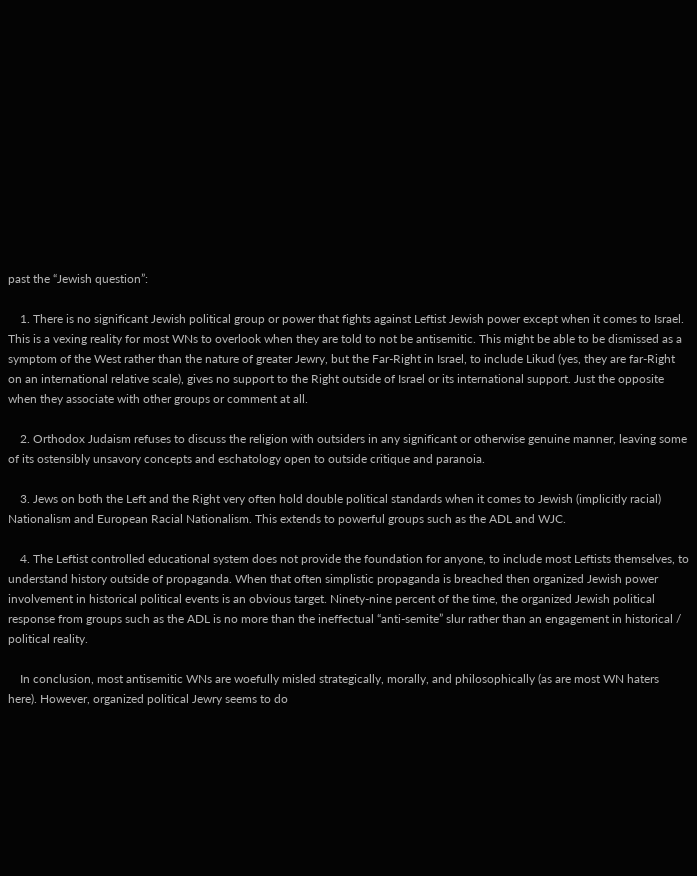past the “Jewish question”:

    1. There is no significant Jewish political group or power that fights against Leftist Jewish power except when it comes to Israel. This is a vexing reality for most WNs to overlook when they are told to not be antisemitic. This might be able to be dismissed as a symptom of the West rather than the nature of greater Jewry, but the Far-Right in Israel, to include Likud (yes, they are far-Right on an international relative scale), gives no support to the Right outside of Israel or its international support. Just the opposite when they associate with other groups or comment at all.

    2. Orthodox Judaism refuses to discuss the religion with outsiders in any significant or otherwise genuine manner, leaving some of its ostensibly unsavory concepts and eschatology open to outside critique and paranoia.

    3. Jews on both the Left and the Right very often hold double political standards when it comes to Jewish (implicitly racial) Nationalism and European Racial Nationalism. This extends to powerful groups such as the ADL and WJC.

    4. The Leftist controlled educational system does not provide the foundation for anyone, to include most Leftists themselves, to understand history outside of propaganda. When that often simplistic propaganda is breached then organized Jewish power involvement in historical political events is an obvious target. Ninety-nine percent of the time, the organized Jewish political response from groups such as the ADL is no more than the ineffectual “anti-semite” slur rather than an engagement in historical / political reality.

    In conclusion, most antisemitic WNs are woefully misled strategically, morally, and philosophically (as are most WN haters here). However, organized political Jewry seems to do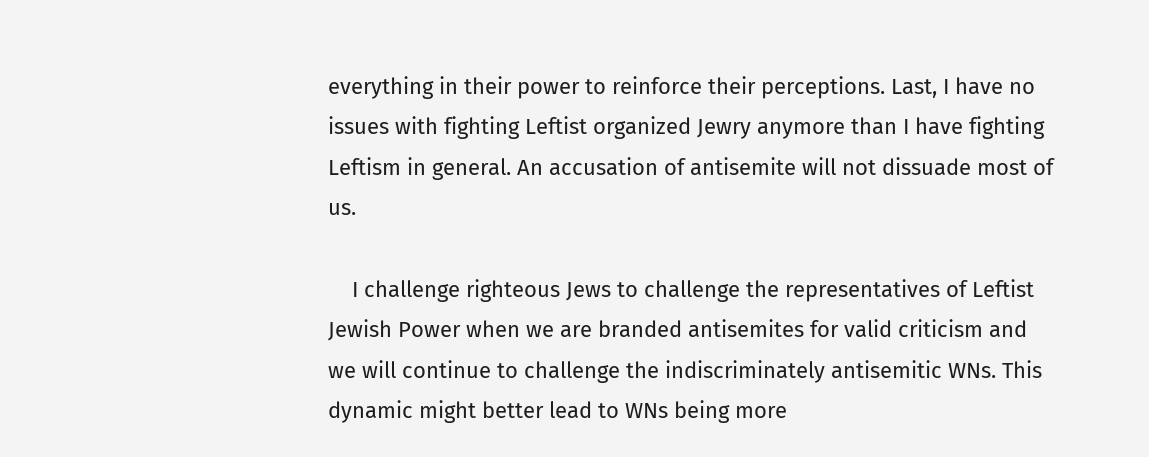everything in their power to reinforce their perceptions. Last, I have no issues with fighting Leftist organized Jewry anymore than I have fighting Leftism in general. An accusation of antisemite will not dissuade most of us.

    I challenge righteous Jews to challenge the representatives of Leftist Jewish Power when we are branded antisemites for valid criticism and we will continue to challenge the indiscriminately antisemitic WNs. This dynamic might better lead to WNs being more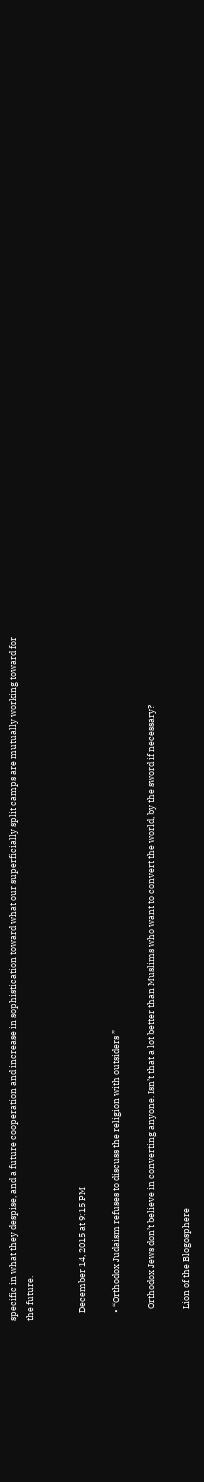specific in what they despise, and a future cooperation and increase in sophistication toward what our superficially split camps are mutually working toward for the future.


    December 14, 2015 at 9:15 PM

    • “Orthodox Judaism refuses to discuss the religion with outsiders ”

      Orthodox Jews don’t believe in converting anyone. Isn’t that a lot better than Muslims who want to convert the world, by the sword if necessary?

      Lion of the Blogosphere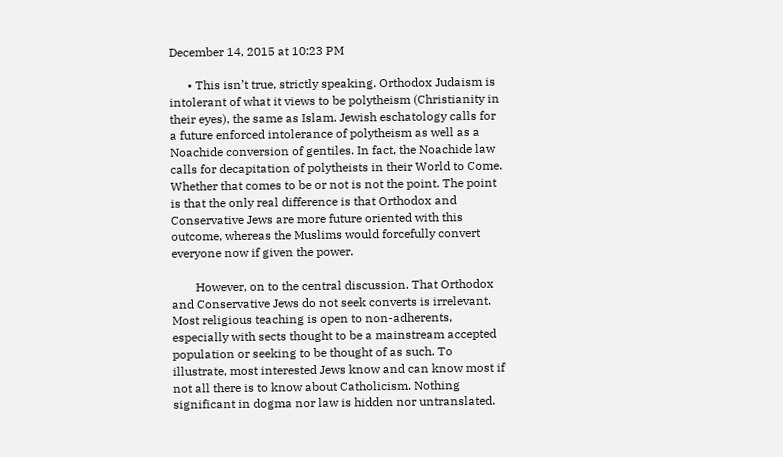December 14, 2015 at 10:23 PM

      • This isn’t true, strictly speaking. Orthodox Judaism is intolerant of what it views to be polytheism (Christianity in their eyes), the same as Islam. Jewish eschatology calls for a future enforced intolerance of polytheism as well as a Noachide conversion of gentiles. In fact, the Noachide law calls for decapitation of polytheists in their World to Come. Whether that comes to be or not is not the point. The point is that the only real difference is that Orthodox and Conservative Jews are more future oriented with this outcome, whereas the Muslims would forcefully convert everyone now if given the power.

        However, on to the central discussion. That Orthodox and Conservative Jews do not seek converts is irrelevant. Most religious teaching is open to non-adherents, especially with sects thought to be a mainstream accepted population or seeking to be thought of as such. To illustrate, most interested Jews know and can know most if not all there is to know about Catholicism. Nothing significant in dogma nor law is hidden nor untranslated.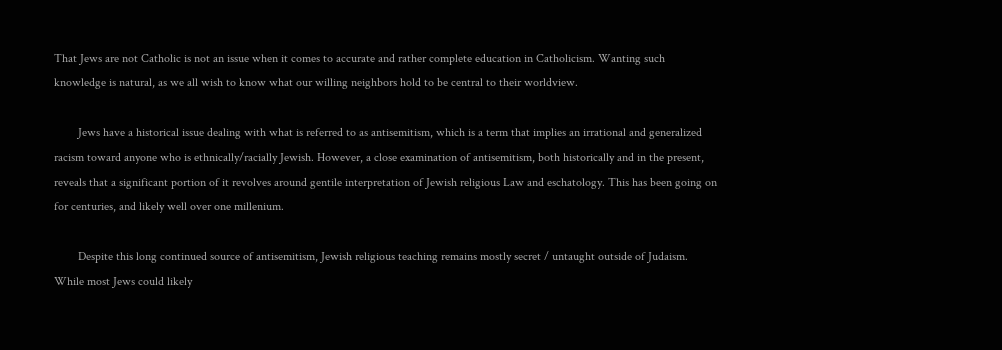That Jews are not Catholic is not an issue when it comes to accurate and rather complete education in Catholicism. Wanting such knowledge is natural, as we all wish to know what our willing neighbors hold to be central to their worldview.

        Jews have a historical issue dealing with what is referred to as antisemitism, which is a term that implies an irrational and generalized racism toward anyone who is ethnically/racially Jewish. However, a close examination of antisemitism, both historically and in the present, reveals that a significant portion of it revolves around gentile interpretation of Jewish religious Law and eschatology. This has been going on for centuries, and likely well over one millenium.

        Despite this long continued source of antisemitism, Jewish religious teaching remains mostly secret / untaught outside of Judaism. While most Jews could likely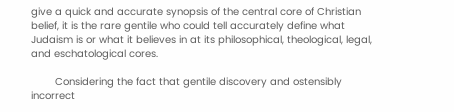give a quick and accurate synopsis of the central core of Christian belief, it is the rare gentile who could tell accurately define what Judaism is or what it believes in at its philosophical, theological, legal, and eschatological cores.

        Considering the fact that gentile discovery and ostensibly incorrect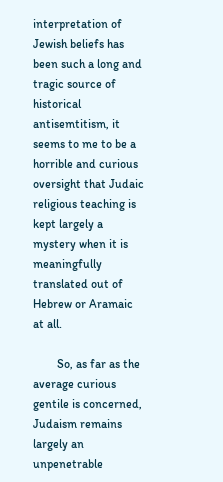interpretation of Jewish beliefs has been such a long and tragic source of historical antisemtitism, it seems to me to be a horrible and curious oversight that Judaic religious teaching is kept largely a mystery when it is meaningfully translated out of Hebrew or Aramaic at all.

        So, as far as the average curious gentile is concerned, Judaism remains largely an unpenetrable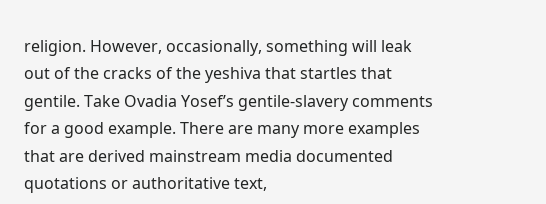religion. However, occasionally, something will leak out of the cracks of the yeshiva that startles that gentile. Take Ovadia Yosef’s gentile-slavery comments for a good example. There are many more examples that are derived mainstream media documented quotations or authoritative text,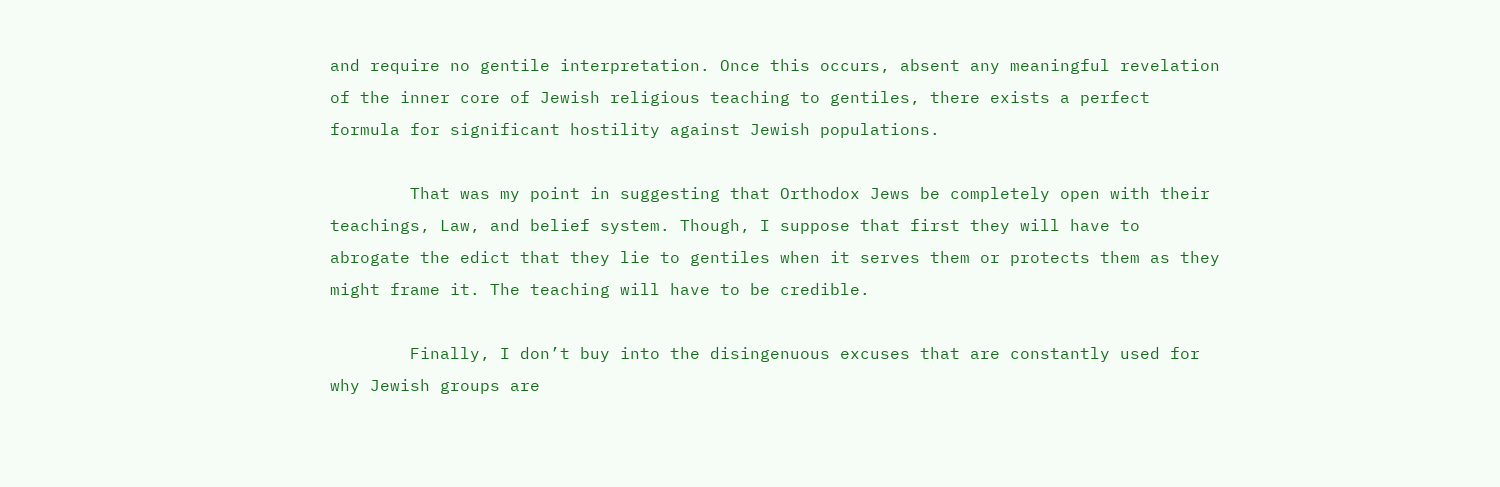and require no gentile interpretation. Once this occurs, absent any meaningful revelation of the inner core of Jewish religious teaching to gentiles, there exists a perfect formula for significant hostility against Jewish populations.

        That was my point in suggesting that Orthodox Jews be completely open with their teachings, Law, and belief system. Though, I suppose that first they will have to abrogate the edict that they lie to gentiles when it serves them or protects them as they might frame it. The teaching will have to be credible.

        Finally, I don’t buy into the disingenuous excuses that are constantly used for why Jewish groups are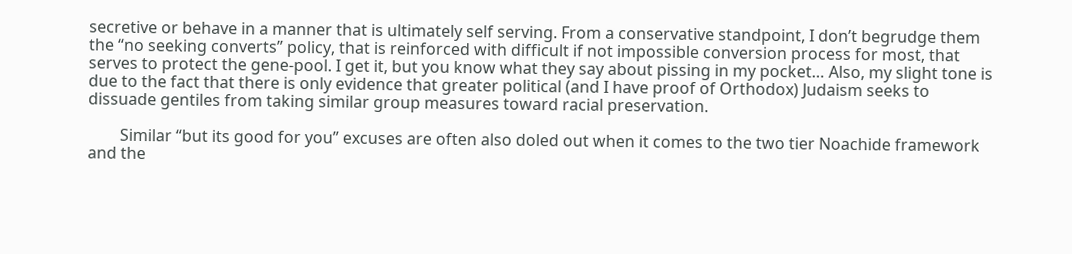secretive or behave in a manner that is ultimately self serving. From a conservative standpoint, I don’t begrudge them the “no seeking converts” policy, that is reinforced with difficult if not impossible conversion process for most, that serves to protect the gene-pool. I get it, but you know what they say about pissing in my pocket… Also, my slight tone is due to the fact that there is only evidence that greater political (and I have proof of Orthodox) Judaism seeks to dissuade gentiles from taking similar group measures toward racial preservation.

        Similar “but its good for you” excuses are often also doled out when it comes to the two tier Noachide framework and the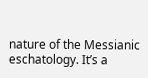nature of the Messianic eschatology. It’s a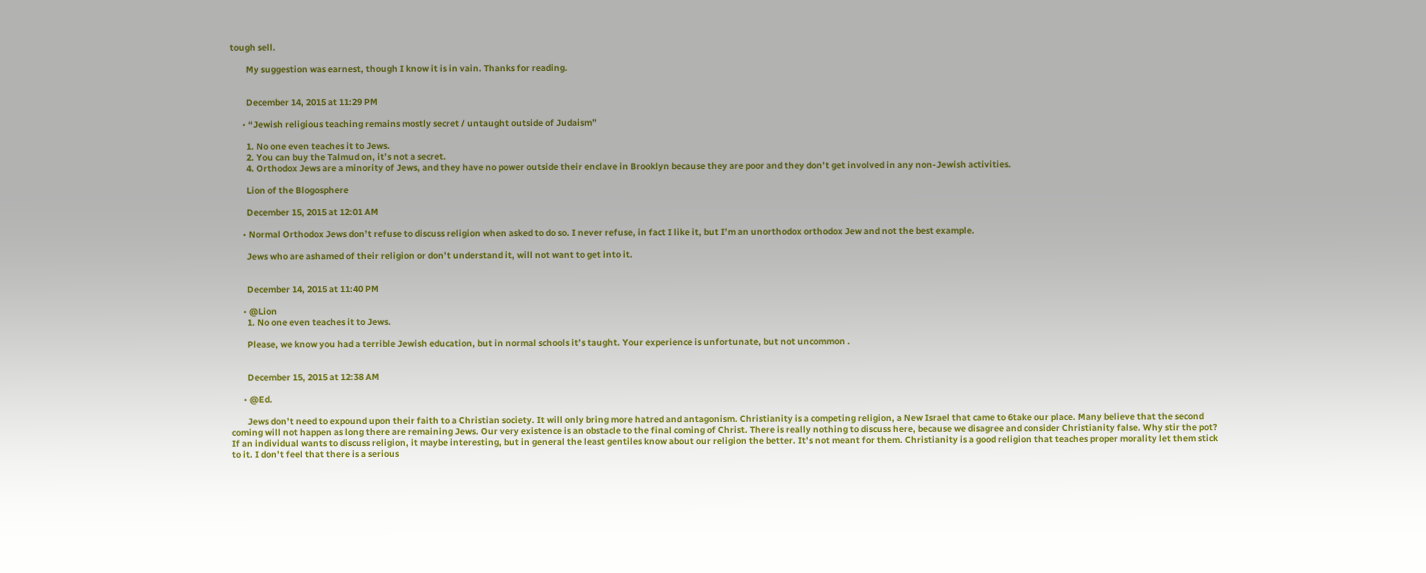tough sell.

        My suggestion was earnest, though I know it is in vain. Thanks for reading.


        December 14, 2015 at 11:29 PM

      • “Jewish religious teaching remains mostly secret / untaught outside of Judaism”

        1. No one even teaches it to Jews.
        2. You can buy the Talmud on, it’s not a secret.
        4. Orthodox Jews are a minority of Jews, and they have no power outside their enclave in Brooklyn because they are poor and they don’t get involved in any non-Jewish activities.

        Lion of the Blogosphere

        December 15, 2015 at 12:01 AM

      • Normal Orthodox Jews don’t refuse to discuss religion when asked to do so. I never refuse, in fact I like it, but I’m an unorthodox orthodox Jew and not the best example.

        Jews who are ashamed of their religion or don’t understand it, will not want to get into it.


        December 14, 2015 at 11:40 PM

      • @Lion
        1. No one even teaches it to Jews.

        Please, we know you had a terrible Jewish education, but in normal schools it’s taught. Your experience is unfortunate, but not uncommon .


        December 15, 2015 at 12:38 AM

      • @Ed.

        Jews don’t need to expound upon their faith to a Christian society. It will only bring more hatred and antagonism. Christianity is a competing religion, a New Israel that came to 6take our place. Many believe that the second coming will not happen as long there are remaining Jews. Our very existence is an obstacle to the final coming of Christ. There is really nothing to discuss here, because we disagree and consider Christianity false. Why stir the pot? If an individual wants to discuss religion, it maybe interesting, but in general the least gentiles know about our religion the better. It’s not meant for them. Christianity is a good religion that teaches proper morality let them stick to it. I don’t feel that there is a serious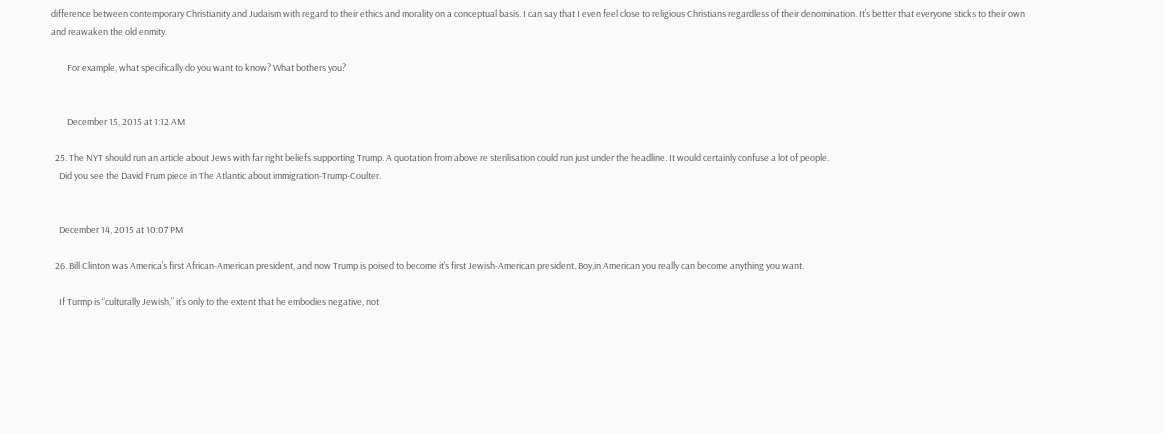difference between contemporary Christianity and Judaism with regard to their ethics and morality on a conceptual basis. I can say that I even feel close to religious Christians regardless of their denomination. It’s better that everyone sticks to their own and reawaken the old enmity.

        For example, what specifically do you want to know? What bothers you?


        December 15, 2015 at 1:12 AM

  25. The NYT should run an article about Jews with far right beliefs supporting Trump. A quotation from above re sterilisation could run just under the headline. It would certainly confuse a lot of people.
    Did you see the David Frum piece in The Atlantic about immigration-Trump-Coulter.


    December 14, 2015 at 10:07 PM

  26. Bill Clinton was America’s first African-American president, and now Trump is poised to become it’s first Jewish-American president. Boy,in American you really can become anything you want.

    If Turmp is “culturally Jewish,” it’s only to the extent that he embodies negative, not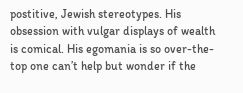postitive, Jewish stereotypes. His obsession with vulgar displays of wealth is comical. His egomania is so over-the-top one can’t help but wonder if the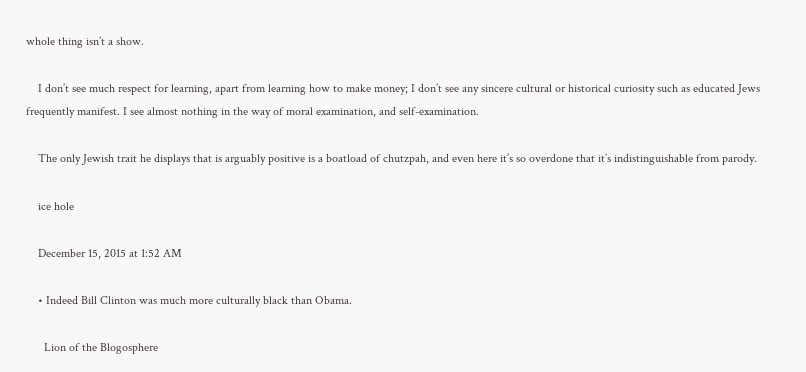whole thing isn’t a show.

    I don’t see much respect for learning, apart from learning how to make money; I don’t see any sincere cultural or historical curiosity such as educated Jews frequently manifest. I see almost nothing in the way of moral examination, and self-examination.

    The only Jewish trait he displays that is arguably positive is a boatload of chutzpah, and even here it’s so overdone that it’s indistinguishable from parody.

    ice hole

    December 15, 2015 at 1:52 AM

    • Indeed Bill Clinton was much more culturally black than Obama.

      Lion of the Blogosphere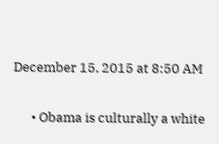December 15, 2015 at 8:50 AM

      • Obama is culturally a white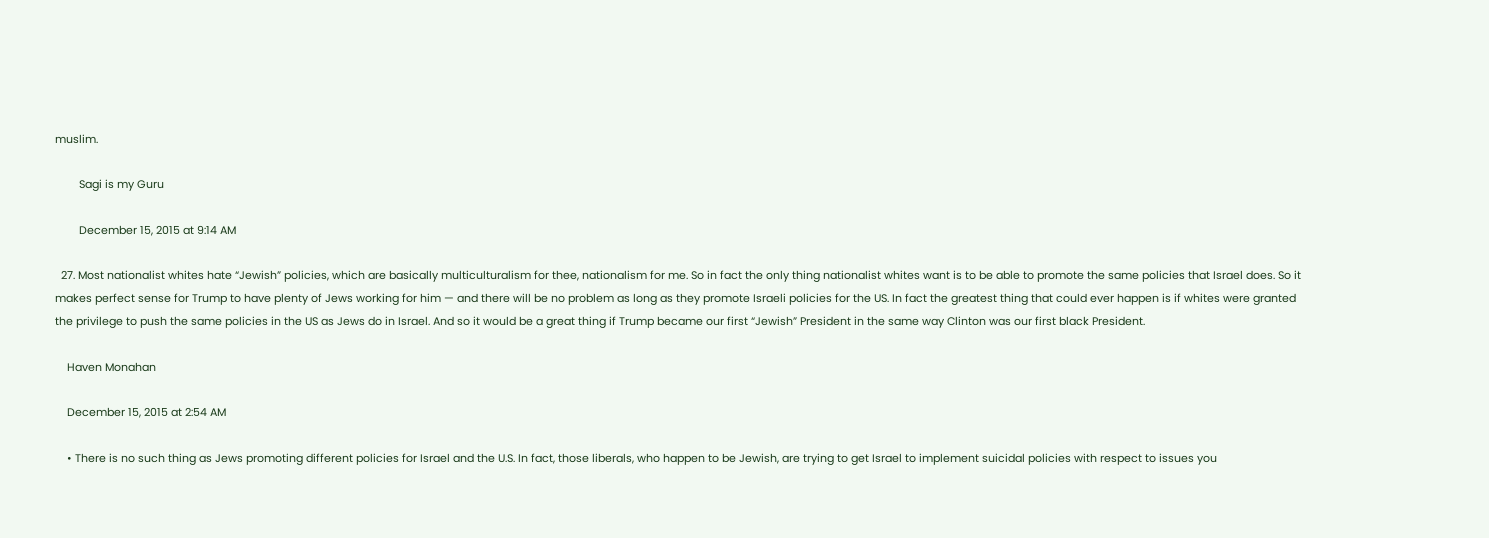muslim.

        Sagi is my Guru

        December 15, 2015 at 9:14 AM

  27. Most nationalist whites hate “Jewish” policies, which are basically multiculturalism for thee, nationalism for me. So in fact the only thing nationalist whites want is to be able to promote the same policies that Israel does. So it makes perfect sense for Trump to have plenty of Jews working for him — and there will be no problem as long as they promote Israeli policies for the US. In fact the greatest thing that could ever happen is if whites were granted the privilege to push the same policies in the US as Jews do in Israel. And so it would be a great thing if Trump became our first “Jewish” President in the same way Clinton was our first black President.

    Haven Monahan

    December 15, 2015 at 2:54 AM

    • There is no such thing as Jews promoting different policies for Israel and the U.S. In fact, those liberals, who happen to be Jewish, are trying to get Israel to implement suicidal policies with respect to issues you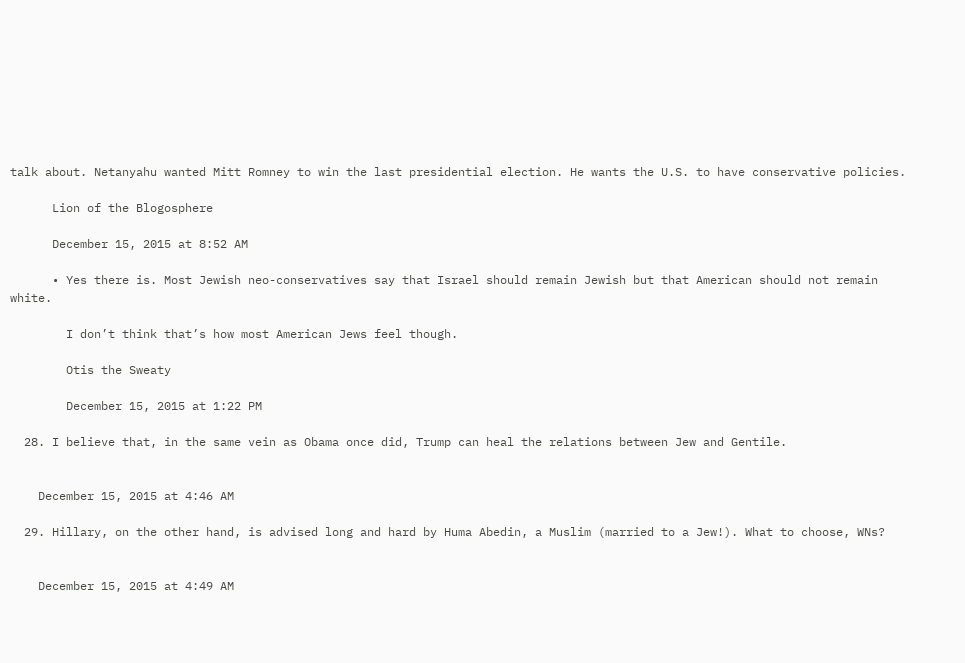talk about. Netanyahu wanted Mitt Romney to win the last presidential election. He wants the U.S. to have conservative policies.

      Lion of the Blogosphere

      December 15, 2015 at 8:52 AM

      • Yes there is. Most Jewish neo-conservatives say that Israel should remain Jewish but that American should not remain white.

        I don’t think that’s how most American Jews feel though.

        Otis the Sweaty

        December 15, 2015 at 1:22 PM

  28. I believe that, in the same vein as Obama once did, Trump can heal the relations between Jew and Gentile.


    December 15, 2015 at 4:46 AM

  29. Hillary, on the other hand, is advised long and hard by Huma Abedin, a Muslim (married to a Jew!). What to choose, WNs?


    December 15, 2015 at 4:49 AM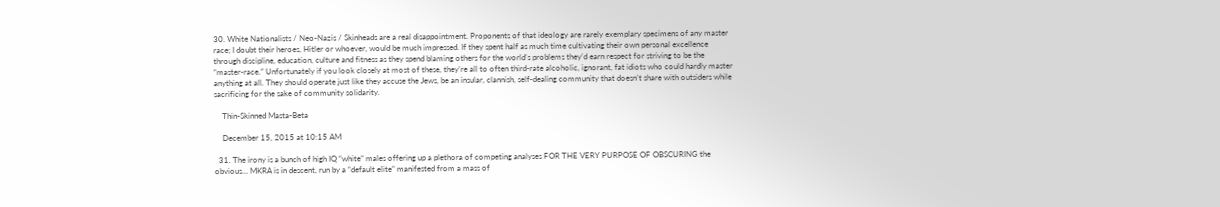30. White Nationalists / Neo-Nazis / Skinheads are a real disappointment. Proponents of that ideology are rarely exemplary specimens of any master race; I doubt their heroes, Hitler or whoever, would be much impressed. If they spent half as much time cultivating their own personal excellence through discipline, education, culture and fitness as they spend blaming others for the world’s problems they’d earn respect for striving to be the “master-race.” Unfortunately if you look closely at most of these, they’re all to often third-rate alcoholic, ignorant, fat idiots who could hardly master anything at all. They should operate just like they accuse the Jews, be an insular, clannish, self-dealing community that doesn’t share with outsiders while sacrificing for the sake of community solidarity.

    Thin-Skinned Masta-Beta

    December 15, 2015 at 10:15 AM

  31. The irony is a bunch of high IQ “white” males offering up a plethora of competing analyses FOR THE VERY PURPOSE OF OBSCURING the obvious… MKRA is in descent, run by a “default elite” manifested from a mass of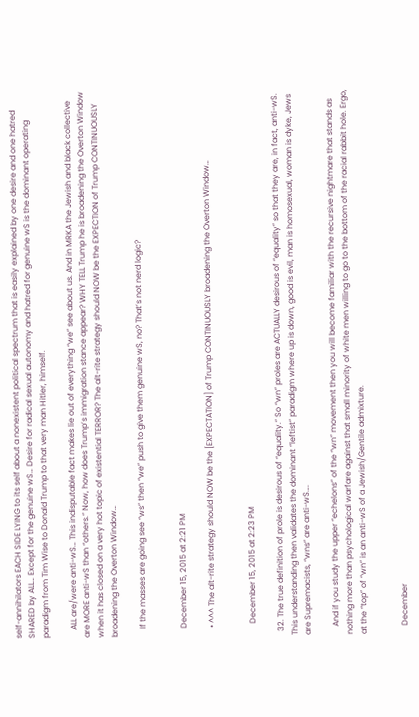self-annihilators EACH SIDE LYING to its self about a nonexistent political spectrum that is easily explained by one desire and one hatred SHARED by ALL… Except for the genuine wS… Desire for radical sexual autonomy and hatred for genuine wS is the dominant operating paradigm from Tim Wise to Donald Trump to that very man Hitler, himself.

    ALL are/were anti-wS… This indisputable fact makes lie out of everything “we” see about us. And in MRKA the Jewish and black collective are MORE anti-wS than “others.” Now, how does Trump’s immigration stance appear? WHY TELL Trump he is broadening the Overton Window when it has closed on a very hot topic of existential TERROR? The alt-rite strategy should NOW be the EXPECTION of Trump CONTINUOUSLY broadening the Overton Window…

    If the masses are going see “ws” then “we” push to give them genuine wS, no? That’s not nerd logic?


    December 15, 2015 at 2:21 PM

    • ^^^ The alt-rite strategy should NOW be the [EXPECTATION] of Trump CONTINUOUSLY broadening the Overton Window…


      December 15, 2015 at 2:23 PM

  32. The true definition of prole is desirous of “equality.” So “wn” proles are ACTUALLY desirous of “equality” so that they are, in fact, anti-wS. This understanding then validates the dominant “leftist” paradigm where up is down, good is evil, man is homosexual, woman is dyke, Jews are Supremacists, “wns” are anti-wS….

    And if you study the upper “echelons” of the “wn” movement then you will become familiar with the recursive nightmare that stands as nothing more than psychological warfare against that small minority of white men willing to go to the bottom of the racial rabbit hole. Ergo, at the “top” of “wn” is an anti-wS of a Jewish/Gentile admixture.


    December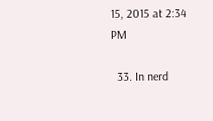15, 2015 at 2:34 PM

  33. In nerd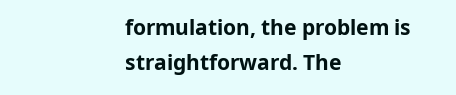formulation, the problem is straightforward. The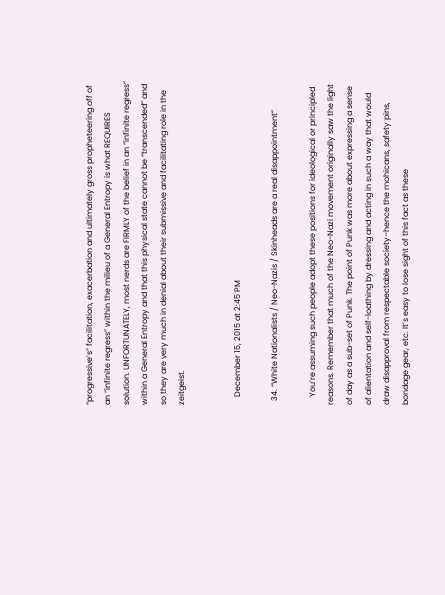“progressive’s” facilitation, exacerbation and ultimately gross propheteering off of an “infinite regress” within the milieu of a General Entropy is what REQUIRES solution. UNFORTUNATELY, most nerds are FIRMLY of the belief in an “infinite regress” within a General Entropy and that this physical state cannot be “transcended” and so they are very much in denial about their submissive and facilitating role in the zeitgeist.


    December 15, 2015 at 2:45 PM

  34. “White Nationalists / Neo-Nazis / Skinheads are a real disappointment”

    You’re assuming such people adopt these positions for ideological or principled reasons. Remember that much of the Neo-Nazi movement originally saw the light of day as a sub-set of Punk. The point of Punk was more about expressing a sense of alientation and self-loathing by dressing and acting in such a way that would draw disapproval from respectable society–hence the mohicans, safety pins, bondage gear, etc. It’s easy to lose sight of this fact as these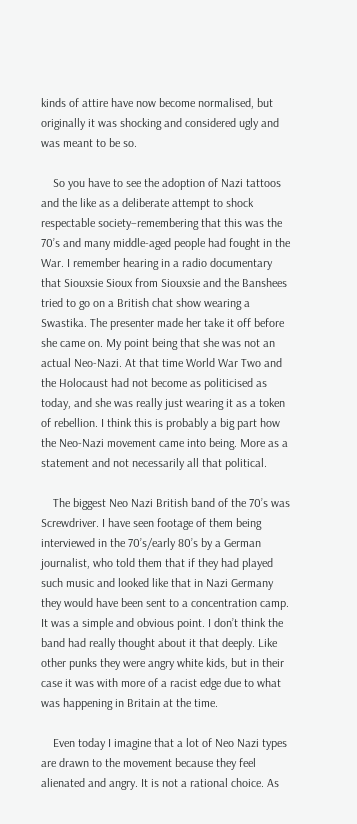kinds of attire have now become normalised, but originally it was shocking and considered ugly and was meant to be so.

    So you have to see the adoption of Nazi tattoos and the like as a deliberate attempt to shock respectable society–remembering that this was the 70’s and many middle-aged people had fought in the War. I remember hearing in a radio documentary that Siouxsie Sioux from Siouxsie and the Banshees tried to go on a British chat show wearing a Swastika. The presenter made her take it off before she came on. My point being that she was not an actual Neo-Nazi. At that time World War Two and the Holocaust had not become as politicised as today, and she was really just wearing it as a token of rebellion. I think this is probably a big part how the Neo-Nazi movement came into being. More as a statement and not necessarily all that political.

    The biggest Neo Nazi British band of the 70’s was Screwdriver. I have seen footage of them being interviewed in the 70’s/early 80’s by a German journalist, who told them that if they had played such music and looked like that in Nazi Germany they would have been sent to a concentration camp. It was a simple and obvious point. I don’t think the band had really thought about it that deeply. Like other punks they were angry white kids, but in their case it was with more of a racist edge due to what was happening in Britain at the time.

    Even today I imagine that a lot of Neo Nazi types are drawn to the movement because they feel alienated and angry. It is not a rational choice. As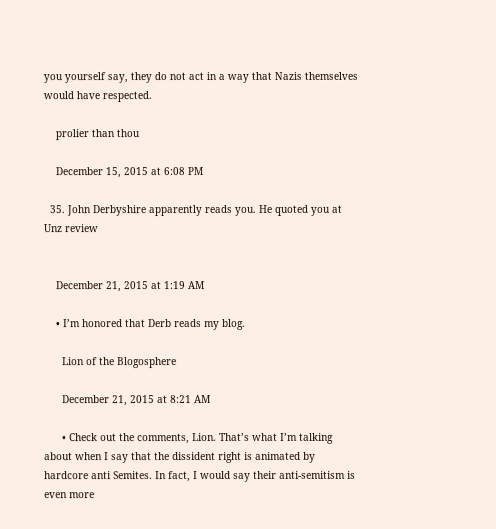you yourself say, they do not act in a way that Nazis themselves would have respected.

    prolier than thou

    December 15, 2015 at 6:08 PM

  35. John Derbyshire apparently reads you. He quoted you at Unz review


    December 21, 2015 at 1:19 AM

    • I’m honored that Derb reads my blog.

      Lion of the Blogosphere

      December 21, 2015 at 8:21 AM

      • Check out the comments, Lion. That’s what I’m talking about when I say that the dissident right is animated by hardcore anti Semites. In fact, I would say their anti-semitism is even more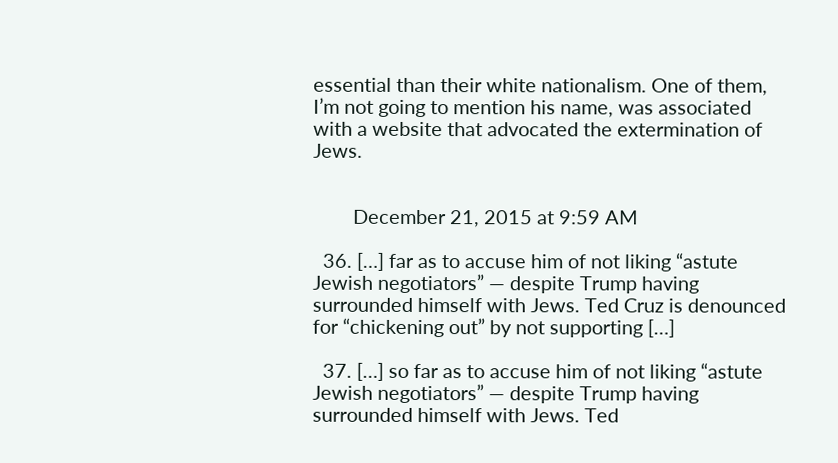essential than their white nationalism. One of them, I’m not going to mention his name, was associated with a website that advocated the extermination of Jews.


        December 21, 2015 at 9:59 AM

  36. […] far as to accuse him of not liking “astute Jewish negotiators” — despite Trump having surrounded himself with Jews. Ted Cruz is denounced for “chickening out” by not supporting […]

  37. […] so far as to accuse him of not liking “astute Jewish negotiators” — despite Trump having surrounded himself with Jews. Ted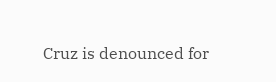Cruz is denounced for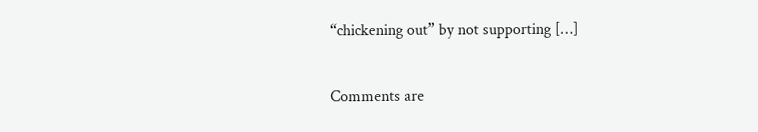“chickening out” by not supporting […]

Comments are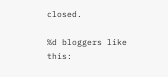closed.

%d bloggers like this: